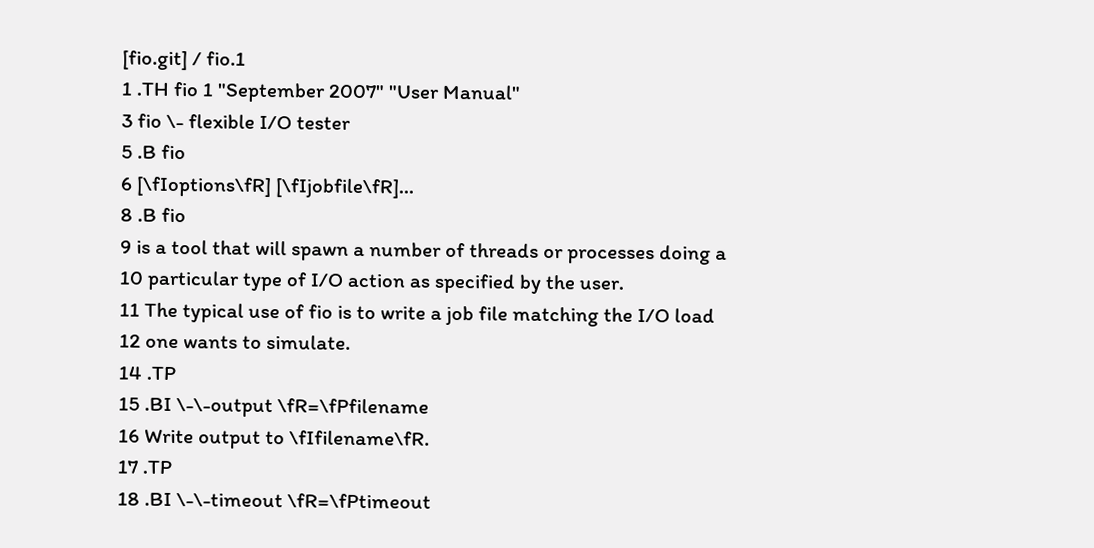[fio.git] / fio.1
1 .TH fio 1 "September 2007" "User Manual"
3 fio \- flexible I/O tester
5 .B fio
6 [\fIoptions\fR] [\fIjobfile\fR]...
8 .B fio
9 is a tool that will spawn a number of threads or processes doing a
10 particular type of I/O action as specified by the user.
11 The typical use of fio is to write a job file matching the I/O load
12 one wants to simulate.
14 .TP
15 .BI \-\-output \fR=\fPfilename
16 Write output to \fIfilename\fR.
17 .TP
18 .BI \-\-timeout \fR=\fPtimeout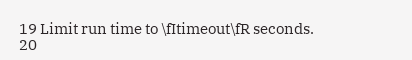19 Limit run time to \fItimeout\fR seconds.
20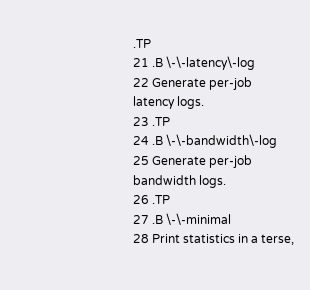.TP
21 .B \-\-latency\-log
22 Generate per-job latency logs.
23 .TP
24 .B \-\-bandwidth\-log
25 Generate per-job bandwidth logs.
26 .TP
27 .B \-\-minimal
28 Print statistics in a terse,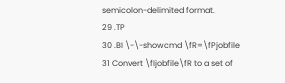semicolon-delimited format.
29 .TP
30 .BI \-\-showcmd \fR=\fPjobfile
31 Convert \fIjobfile\fR to a set of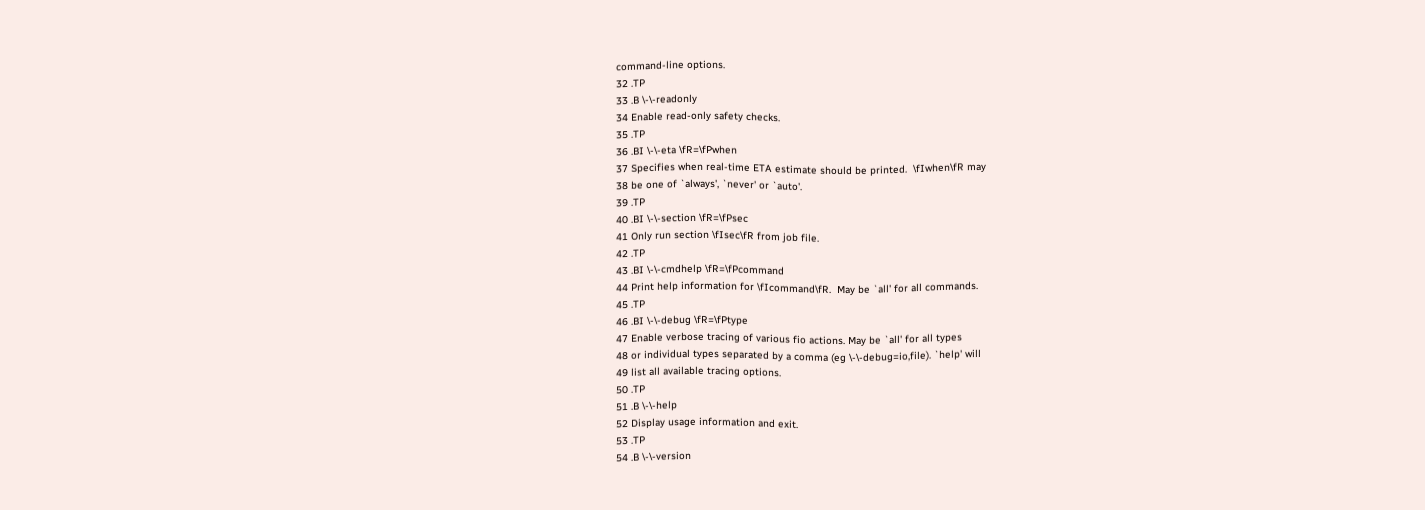command-line options.
32 .TP
33 .B \-\-readonly
34 Enable read-only safety checks.
35 .TP
36 .BI \-\-eta \fR=\fPwhen
37 Specifies when real-time ETA estimate should be printed.  \fIwhen\fR may
38 be one of `always', `never' or `auto'.
39 .TP
40 .BI \-\-section \fR=\fPsec
41 Only run section \fIsec\fR from job file.
42 .TP
43 .BI \-\-cmdhelp \fR=\fPcommand
44 Print help information for \fIcommand\fR.  May be `all' for all commands.
45 .TP
46 .BI \-\-debug \fR=\fPtype
47 Enable verbose tracing of various fio actions. May be `all' for all types
48 or individual types separated by a comma (eg \-\-debug=io,file). `help' will
49 list all available tracing options.
50 .TP
51 .B \-\-help
52 Display usage information and exit.
53 .TP
54 .B \-\-version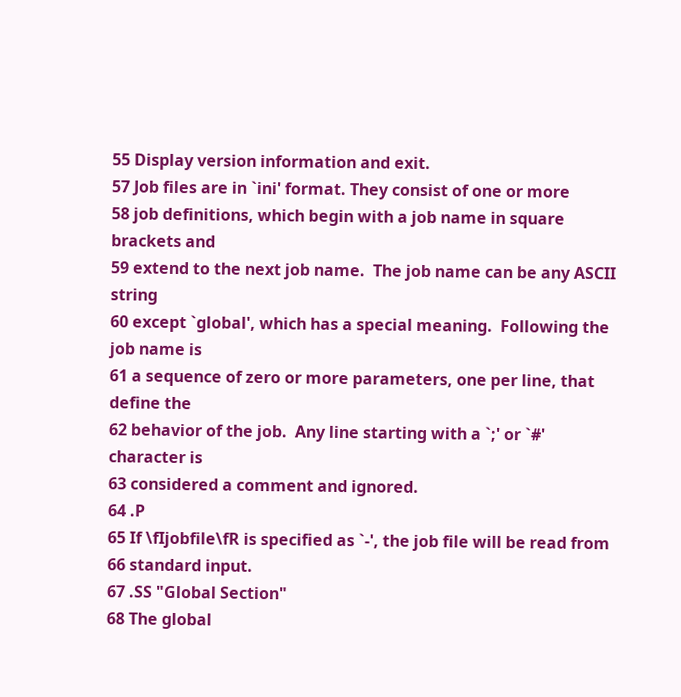55 Display version information and exit.
57 Job files are in `ini' format. They consist of one or more
58 job definitions, which begin with a job name in square brackets and
59 extend to the next job name.  The job name can be any ASCII string
60 except `global', which has a special meaning.  Following the job name is
61 a sequence of zero or more parameters, one per line, that define the
62 behavior of the job.  Any line starting with a `;' or `#' character is
63 considered a comment and ignored.
64 .P
65 If \fIjobfile\fR is specified as `-', the job file will be read from
66 standard input.
67 .SS "Global Section"
68 The global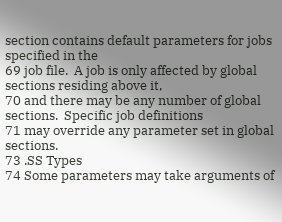section contains default parameters for jobs specified in the
69 job file.  A job is only affected by global sections residing above it,
70 and there may be any number of global sections.  Specific job definitions
71 may override any parameter set in global sections.
73 .SS Types
74 Some parameters may take arguments of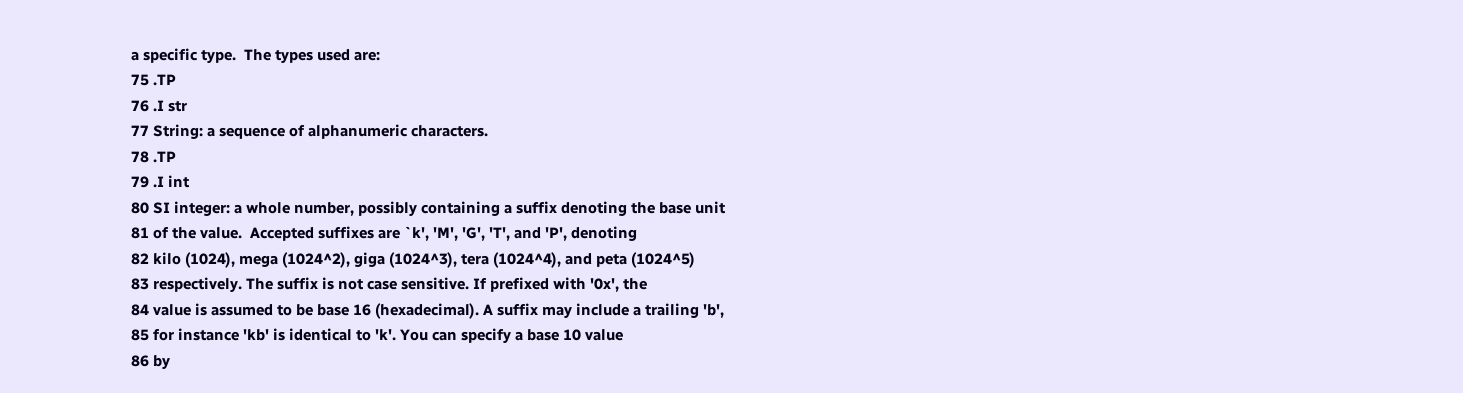a specific type.  The types used are:
75 .TP
76 .I str
77 String: a sequence of alphanumeric characters.
78 .TP
79 .I int
80 SI integer: a whole number, possibly containing a suffix denoting the base unit
81 of the value.  Accepted suffixes are `k', 'M', 'G', 'T', and 'P', denoting
82 kilo (1024), mega (1024^2), giga (1024^3), tera (1024^4), and peta (1024^5)
83 respectively. The suffix is not case sensitive. If prefixed with '0x', the
84 value is assumed to be base 16 (hexadecimal). A suffix may include a trailing 'b',
85 for instance 'kb' is identical to 'k'. You can specify a base 10 value
86 by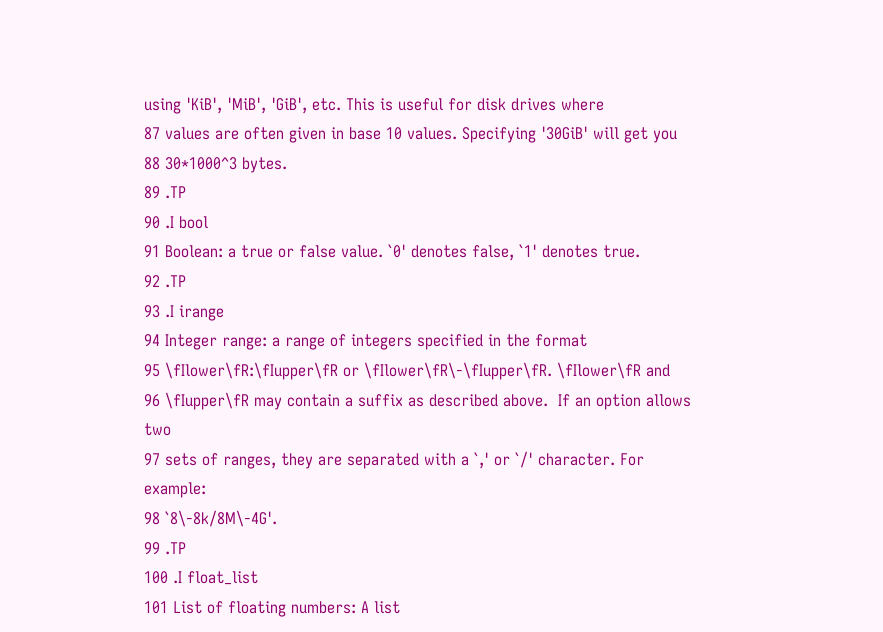using 'KiB', 'MiB', 'GiB', etc. This is useful for disk drives where
87 values are often given in base 10 values. Specifying '30GiB' will get you
88 30*1000^3 bytes.
89 .TP
90 .I bool
91 Boolean: a true or false value. `0' denotes false, `1' denotes true.
92 .TP
93 .I irange
94 Integer range: a range of integers specified in the format
95 \fIlower\fR:\fIupper\fR or \fIlower\fR\-\fIupper\fR. \fIlower\fR and
96 \fIupper\fR may contain a suffix as described above.  If an option allows two
97 sets of ranges, they are separated with a `,' or `/' character. For example:
98 `8\-8k/8M\-4G'.
99 .TP
100 .I float_list
101 List of floating numbers: A list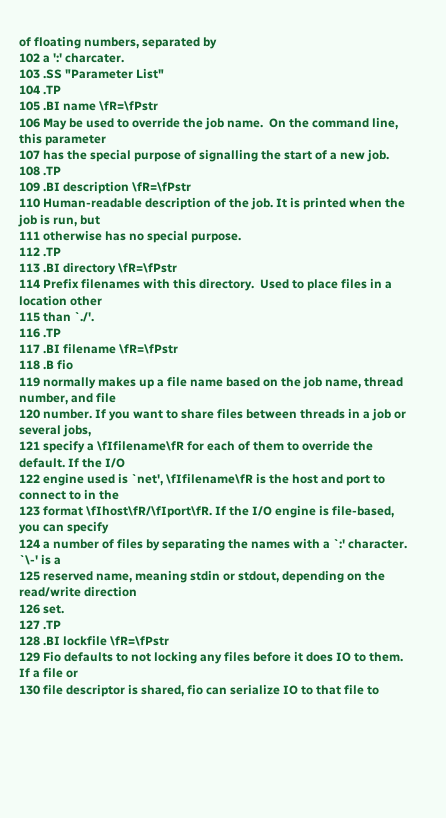of floating numbers, separated by
102 a ':' charcater.
103 .SS "Parameter List"
104 .TP
105 .BI name \fR=\fPstr
106 May be used to override the job name.  On the command line, this parameter
107 has the special purpose of signalling the start of a new job.
108 .TP
109 .BI description \fR=\fPstr
110 Human-readable description of the job. It is printed when the job is run, but
111 otherwise has no special purpose.
112 .TP
113 .BI directory \fR=\fPstr
114 Prefix filenames with this directory.  Used to place files in a location other
115 than `./'.
116 .TP
117 .BI filename \fR=\fPstr
118 .B fio
119 normally makes up a file name based on the job name, thread number, and file
120 number. If you want to share files between threads in a job or several jobs,
121 specify a \fIfilename\fR for each of them to override the default. If the I/O
122 engine used is `net', \fIfilename\fR is the host and port to connect to in the
123 format \fIhost\fR/\fIport\fR. If the I/O engine is file-based, you can specify
124 a number of files by separating the names with a `:' character. `\-' is a
125 reserved name, meaning stdin or stdout, depending on the read/write direction
126 set.
127 .TP
128 .BI lockfile \fR=\fPstr
129 Fio defaults to not locking any files before it does IO to them. If a file or
130 file descriptor is shared, fio can serialize IO to that file to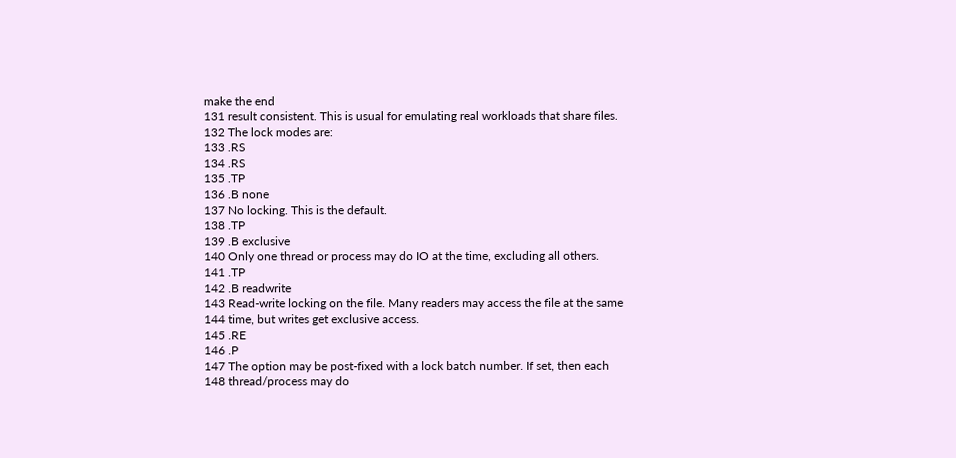make the end
131 result consistent. This is usual for emulating real workloads that share files.
132 The lock modes are:
133 .RS
134 .RS
135 .TP
136 .B none
137 No locking. This is the default.
138 .TP
139 .B exclusive
140 Only one thread or process may do IO at the time, excluding all others.
141 .TP
142 .B readwrite
143 Read-write locking on the file. Many readers may access the file at the same
144 time, but writes get exclusive access.
145 .RE
146 .P
147 The option may be post-fixed with a lock batch number. If set, then each
148 thread/process may do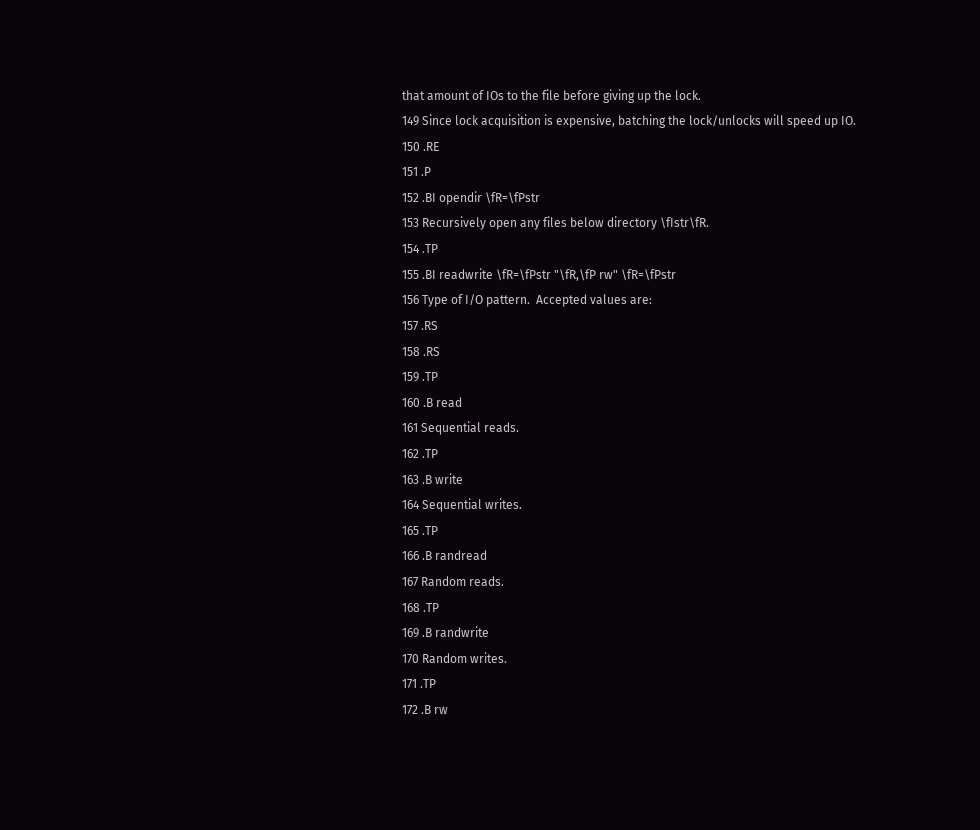that amount of IOs to the file before giving up the lock.
149 Since lock acquisition is expensive, batching the lock/unlocks will speed up IO.
150 .RE
151 .P
152 .BI opendir \fR=\fPstr
153 Recursively open any files below directory \fIstr\fR.
154 .TP
155 .BI readwrite \fR=\fPstr "\fR,\fP rw" \fR=\fPstr
156 Type of I/O pattern.  Accepted values are:
157 .RS
158 .RS
159 .TP
160 .B read
161 Sequential reads.
162 .TP
163 .B write
164 Sequential writes.
165 .TP
166 .B randread
167 Random reads.
168 .TP
169 .B randwrite
170 Random writes.
171 .TP
172 .B rw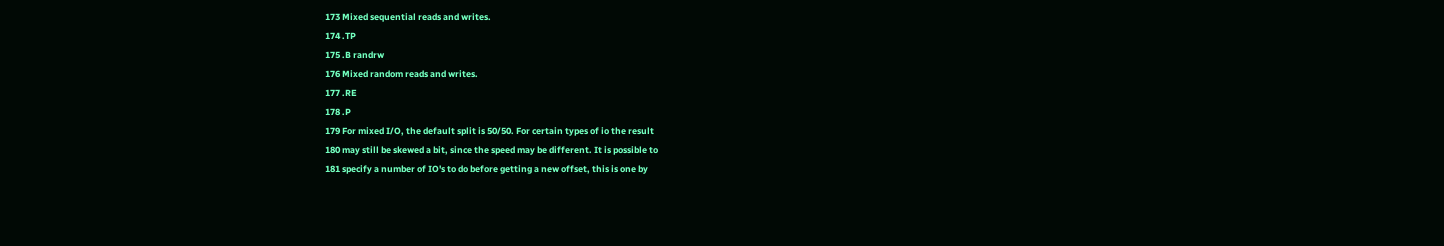173 Mixed sequential reads and writes.
174 .TP
175 .B randrw
176 Mixed random reads and writes.
177 .RE
178 .P
179 For mixed I/O, the default split is 50/50. For certain types of io the result
180 may still be skewed a bit, since the speed may be different. It is possible to
181 specify a number of IO's to do before getting a new offset, this is one by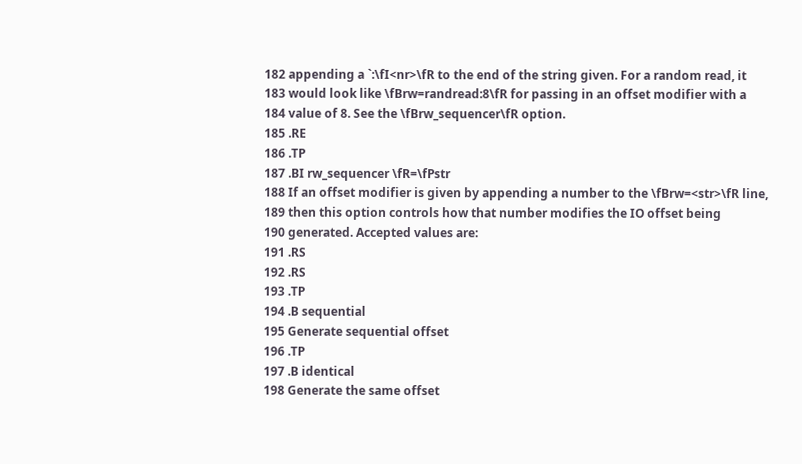182 appending a `:\fI<nr>\fR to the end of the string given. For a random read, it
183 would look like \fBrw=randread:8\fR for passing in an offset modifier with a
184 value of 8. See the \fBrw_sequencer\fR option.
185 .RE
186 .TP
187 .BI rw_sequencer \fR=\fPstr
188 If an offset modifier is given by appending a number to the \fBrw=<str>\fR line,
189 then this option controls how that number modifies the IO offset being
190 generated. Accepted values are:
191 .RS
192 .RS
193 .TP
194 .B sequential
195 Generate sequential offset
196 .TP
197 .B identical
198 Generate the same offset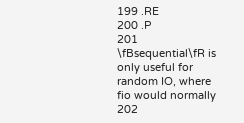199 .RE
200 .P
201 \fBsequential\fR is only useful for random IO, where fio would normally
202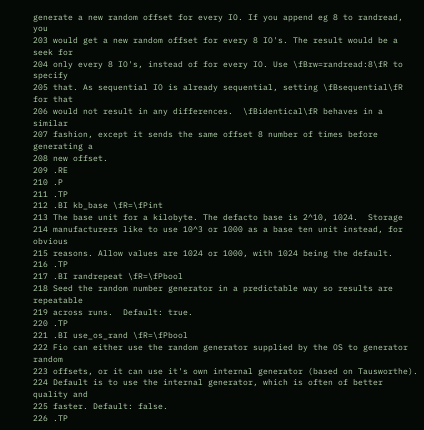generate a new random offset for every IO. If you append eg 8 to randread, you
203 would get a new random offset for every 8 IO's. The result would be a seek for
204 only every 8 IO's, instead of for every IO. Use \fBrw=randread:8\fR to specify
205 that. As sequential IO is already sequential, setting \fBsequential\fR for that
206 would not result in any differences.  \fBidentical\fR behaves in a similar
207 fashion, except it sends the same offset 8 number of times before generating a
208 new offset.
209 .RE
210 .P
211 .TP
212 .BI kb_base \fR=\fPint
213 The base unit for a kilobyte. The defacto base is 2^10, 1024.  Storage
214 manufacturers like to use 10^3 or 1000 as a base ten unit instead, for obvious
215 reasons. Allow values are 1024 or 1000, with 1024 being the default.
216 .TP
217 .BI randrepeat \fR=\fPbool
218 Seed the random number generator in a predictable way so results are repeatable
219 across runs.  Default: true.
220 .TP
221 .BI use_os_rand \fR=\fPbool
222 Fio can either use the random generator supplied by the OS to generator random
223 offsets, or it can use it's own internal generator (based on Tausworthe).
224 Default is to use the internal generator, which is often of better quality and
225 faster. Default: false.
226 .TP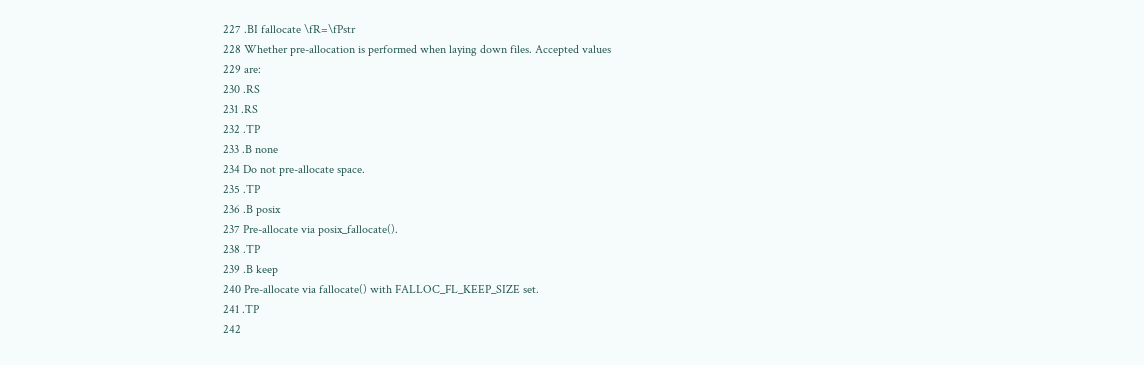227 .BI fallocate \fR=\fPstr
228 Whether pre-allocation is performed when laying down files. Accepted values
229 are:
230 .RS
231 .RS
232 .TP
233 .B none
234 Do not pre-allocate space.
235 .TP
236 .B posix
237 Pre-allocate via posix_fallocate().
238 .TP
239 .B keep
240 Pre-allocate via fallocate() with FALLOC_FL_KEEP_SIZE set.
241 .TP
242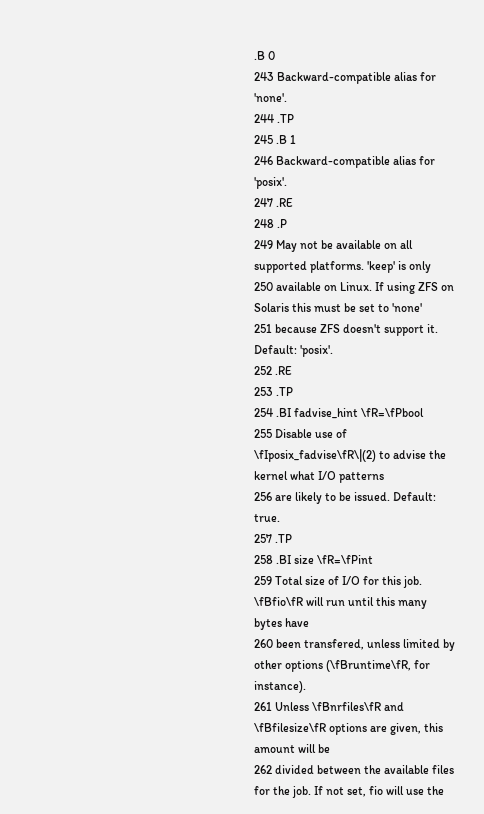.B 0
243 Backward-compatible alias for 'none'.
244 .TP
245 .B 1
246 Backward-compatible alias for 'posix'.
247 .RE
248 .P
249 May not be available on all supported platforms. 'keep' is only
250 available on Linux. If using ZFS on Solaris this must be set to 'none'
251 because ZFS doesn't support it. Default: 'posix'.
252 .RE
253 .TP
254 .BI fadvise_hint \fR=\fPbool
255 Disable use of \fIposix_fadvise\fR\|(2) to advise the kernel what I/O patterns
256 are likely to be issued. Default: true.
257 .TP
258 .BI size \fR=\fPint
259 Total size of I/O for this job.  \fBfio\fR will run until this many bytes have
260 been transfered, unless limited by other options (\fBruntime\fR, for instance).
261 Unless \fBnrfiles\fR and \fBfilesize\fR options are given, this amount will be
262 divided between the available files for the job. If not set, fio will use the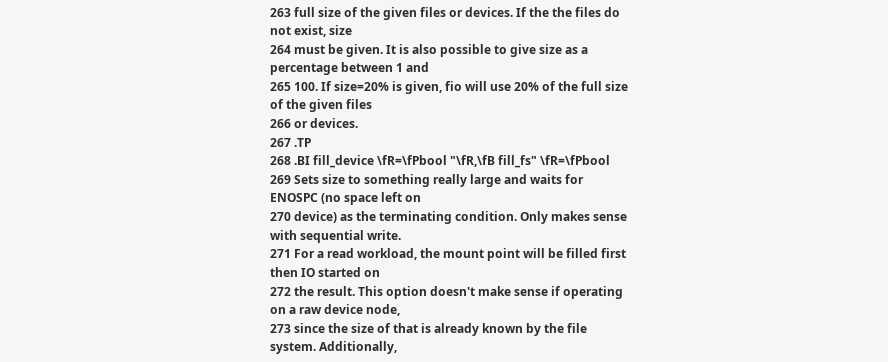263 full size of the given files or devices. If the the files do not exist, size
264 must be given. It is also possible to give size as a percentage between 1 and
265 100. If size=20% is given, fio will use 20% of the full size of the given files
266 or devices.
267 .TP
268 .BI fill_device \fR=\fPbool "\fR,\fB fill_fs" \fR=\fPbool
269 Sets size to something really large and waits for ENOSPC (no space left on
270 device) as the terminating condition. Only makes sense with sequential write.
271 For a read workload, the mount point will be filled first then IO started on
272 the result. This option doesn't make sense if operating on a raw device node,
273 since the size of that is already known by the file system. Additionally,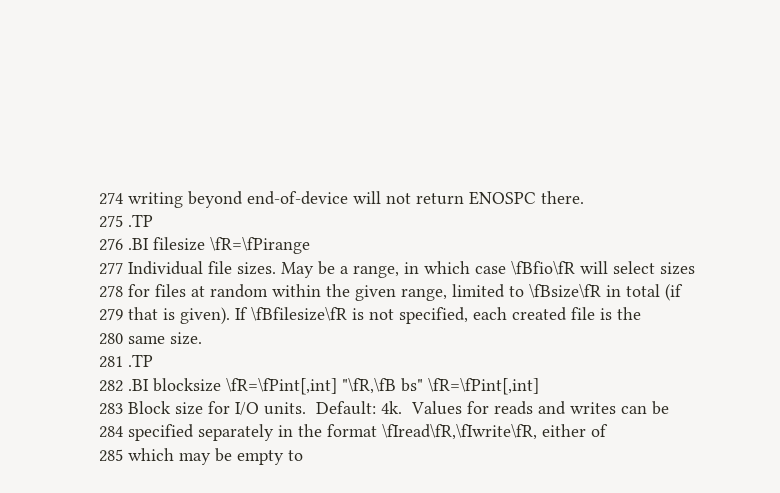274 writing beyond end-of-device will not return ENOSPC there.
275 .TP
276 .BI filesize \fR=\fPirange
277 Individual file sizes. May be a range, in which case \fBfio\fR will select sizes
278 for files at random within the given range, limited to \fBsize\fR in total (if
279 that is given). If \fBfilesize\fR is not specified, each created file is the
280 same size.
281 .TP
282 .BI blocksize \fR=\fPint[,int] "\fR,\fB bs" \fR=\fPint[,int]
283 Block size for I/O units.  Default: 4k.  Values for reads and writes can be
284 specified separately in the format \fIread\fR,\fIwrite\fR, either of
285 which may be empty to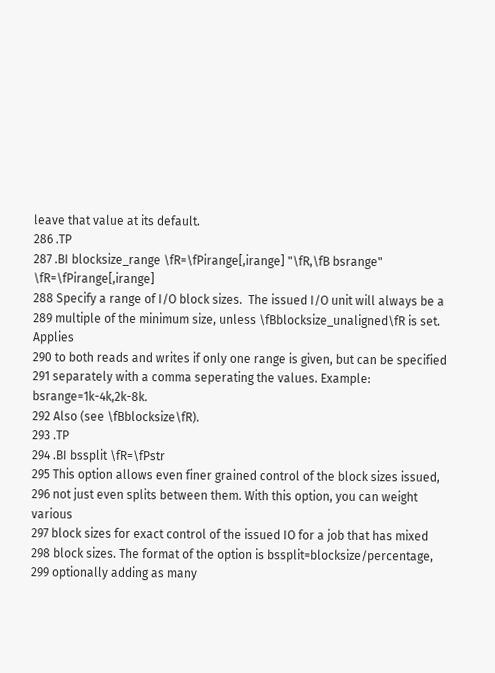leave that value at its default.
286 .TP
287 .BI blocksize_range \fR=\fPirange[,irange] "\fR,\fB bsrange" \fR=\fPirange[,irange]
288 Specify a range of I/O block sizes.  The issued I/O unit will always be a
289 multiple of the minimum size, unless \fBblocksize_unaligned\fR is set.  Applies
290 to both reads and writes if only one range is given, but can be specified
291 separately with a comma seperating the values. Example: bsrange=1k-4k,2k-8k.
292 Also (see \fBblocksize\fR).
293 .TP
294 .BI bssplit \fR=\fPstr
295 This option allows even finer grained control of the block sizes issued,
296 not just even splits between them. With this option, you can weight various
297 block sizes for exact control of the issued IO for a job that has mixed
298 block sizes. The format of the option is bssplit=blocksize/percentage,
299 optionally adding as many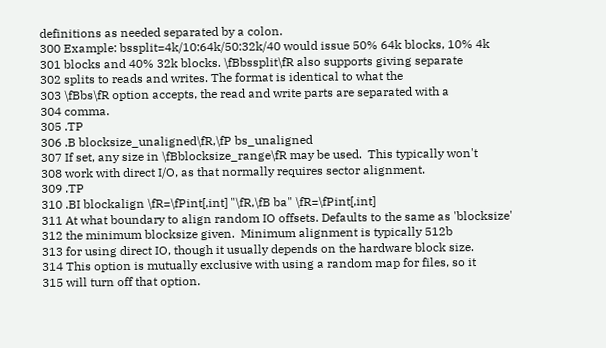definitions as needed separated by a colon.
300 Example: bssplit=4k/10:64k/50:32k/40 would issue 50% 64k blocks, 10% 4k
301 blocks and 40% 32k blocks. \fBbssplit\fR also supports giving separate
302 splits to reads and writes. The format is identical to what the
303 \fBbs\fR option accepts, the read and write parts are separated with a
304 comma.
305 .TP
306 .B blocksize_unaligned\fR,\fP bs_unaligned
307 If set, any size in \fBblocksize_range\fR may be used.  This typically won't
308 work with direct I/O, as that normally requires sector alignment.
309 .TP
310 .BI blockalign \fR=\fPint[,int] "\fR,\fB ba" \fR=\fPint[,int]
311 At what boundary to align random IO offsets. Defaults to the same as 'blocksize'
312 the minimum blocksize given.  Minimum alignment is typically 512b
313 for using direct IO, though it usually depends on the hardware block size.
314 This option is mutually exclusive with using a random map for files, so it
315 will turn off that option.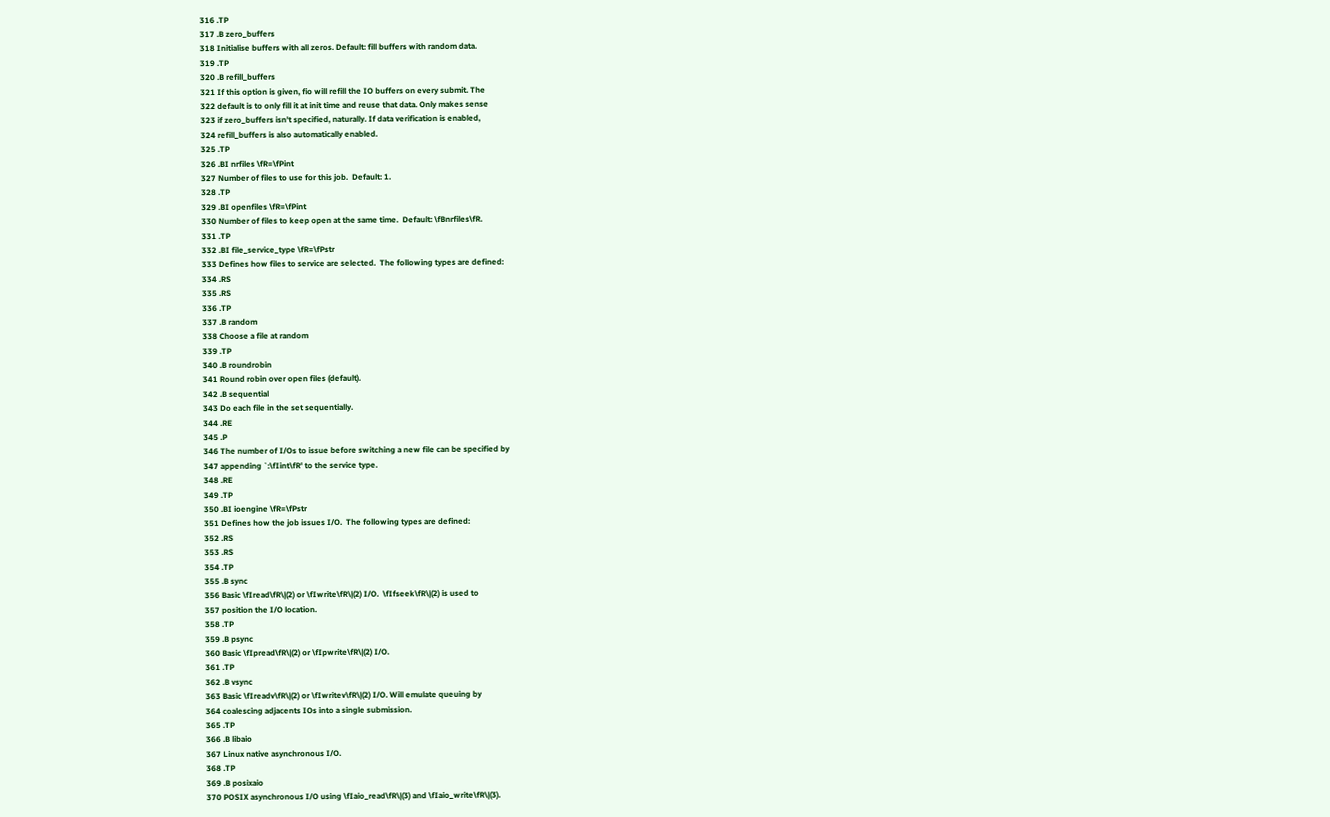316 .TP
317 .B zero_buffers
318 Initialise buffers with all zeros. Default: fill buffers with random data.
319 .TP
320 .B refill_buffers
321 If this option is given, fio will refill the IO buffers on every submit. The
322 default is to only fill it at init time and reuse that data. Only makes sense
323 if zero_buffers isn't specified, naturally. If data verification is enabled,
324 refill_buffers is also automatically enabled.
325 .TP
326 .BI nrfiles \fR=\fPint
327 Number of files to use for this job.  Default: 1.
328 .TP
329 .BI openfiles \fR=\fPint
330 Number of files to keep open at the same time.  Default: \fBnrfiles\fR.
331 .TP
332 .BI file_service_type \fR=\fPstr
333 Defines how files to service are selected.  The following types are defined:
334 .RS
335 .RS
336 .TP
337 .B random
338 Choose a file at random
339 .TP
340 .B roundrobin
341 Round robin over open files (default).
342 .B sequential
343 Do each file in the set sequentially.
344 .RE
345 .P
346 The number of I/Os to issue before switching a new file can be specified by
347 appending `:\fIint\fR' to the service type.
348 .RE
349 .TP
350 .BI ioengine \fR=\fPstr
351 Defines how the job issues I/O.  The following types are defined:
352 .RS
353 .RS
354 .TP
355 .B sync
356 Basic \fIread\fR\|(2) or \fIwrite\fR\|(2) I/O.  \fIfseek\fR\|(2) is used to
357 position the I/O location.
358 .TP
359 .B psync
360 Basic \fIpread\fR\|(2) or \fIpwrite\fR\|(2) I/O.
361 .TP
362 .B vsync
363 Basic \fIreadv\fR\|(2) or \fIwritev\fR\|(2) I/O. Will emulate queuing by
364 coalescing adjacents IOs into a single submission.
365 .TP
366 .B libaio
367 Linux native asynchronous I/O.
368 .TP
369 .B posixaio
370 POSIX asynchronous I/O using \fIaio_read\fR\|(3) and \fIaio_write\fR\|(3).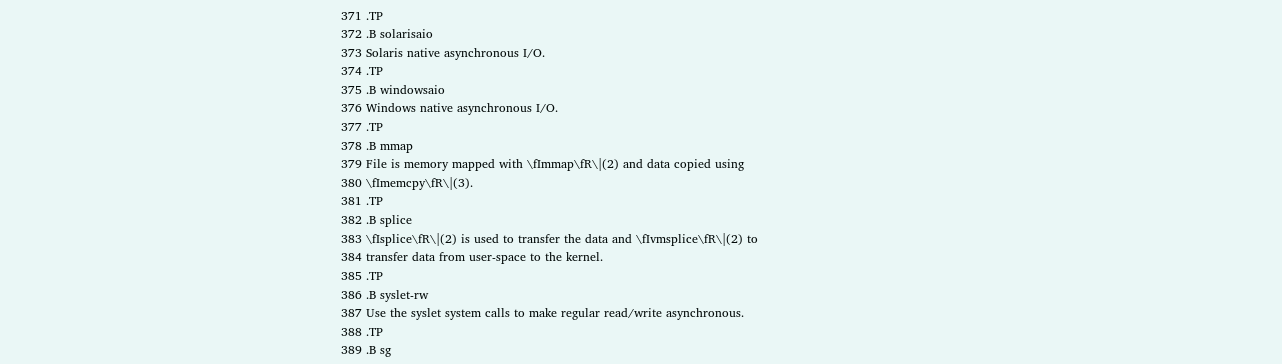371 .TP
372 .B solarisaio
373 Solaris native asynchronous I/O.
374 .TP
375 .B windowsaio
376 Windows native asynchronous I/O.
377 .TP
378 .B mmap
379 File is memory mapped with \fImmap\fR\|(2) and data copied using
380 \fImemcpy\fR\|(3).
381 .TP
382 .B splice
383 \fIsplice\fR\|(2) is used to transfer the data and \fIvmsplice\fR\|(2) to
384 transfer data from user-space to the kernel.
385 .TP
386 .B syslet-rw
387 Use the syslet system calls to make regular read/write asynchronous.
388 .TP
389 .B sg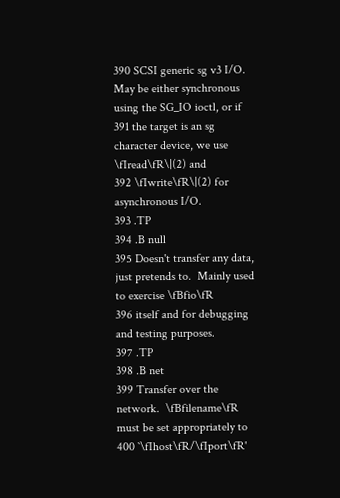390 SCSI generic sg v3 I/O. May be either synchronous using the SG_IO ioctl, or if
391 the target is an sg character device, we use \fIread\fR\|(2) and
392 \fIwrite\fR\|(2) for asynchronous I/O.
393 .TP
394 .B null
395 Doesn't transfer any data, just pretends to.  Mainly used to exercise \fBfio\fR
396 itself and for debugging and testing purposes.
397 .TP
398 .B net
399 Transfer over the network.  \fBfilename\fR must be set appropriately to
400 `\fIhost\fR/\fIport\fR'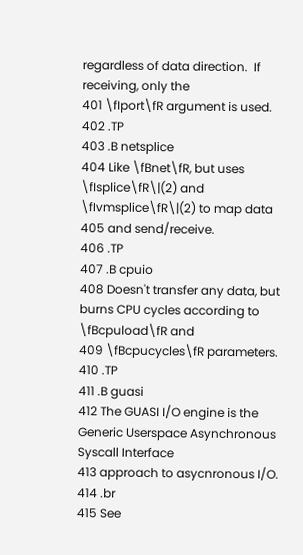regardless of data direction.  If receiving, only the
401 \fIport\fR argument is used.
402 .TP
403 .B netsplice
404 Like \fBnet\fR, but uses \fIsplice\fR\|(2) and \fIvmsplice\fR\|(2) to map data
405 and send/receive.
406 .TP
407 .B cpuio
408 Doesn't transfer any data, but burns CPU cycles according to \fBcpuload\fR and
409 \fBcpucycles\fR parameters.
410 .TP
411 .B guasi
412 The GUASI I/O engine is the Generic Userspace Asynchronous Syscall Interface
413 approach to asycnronous I/O.
414 .br
415 See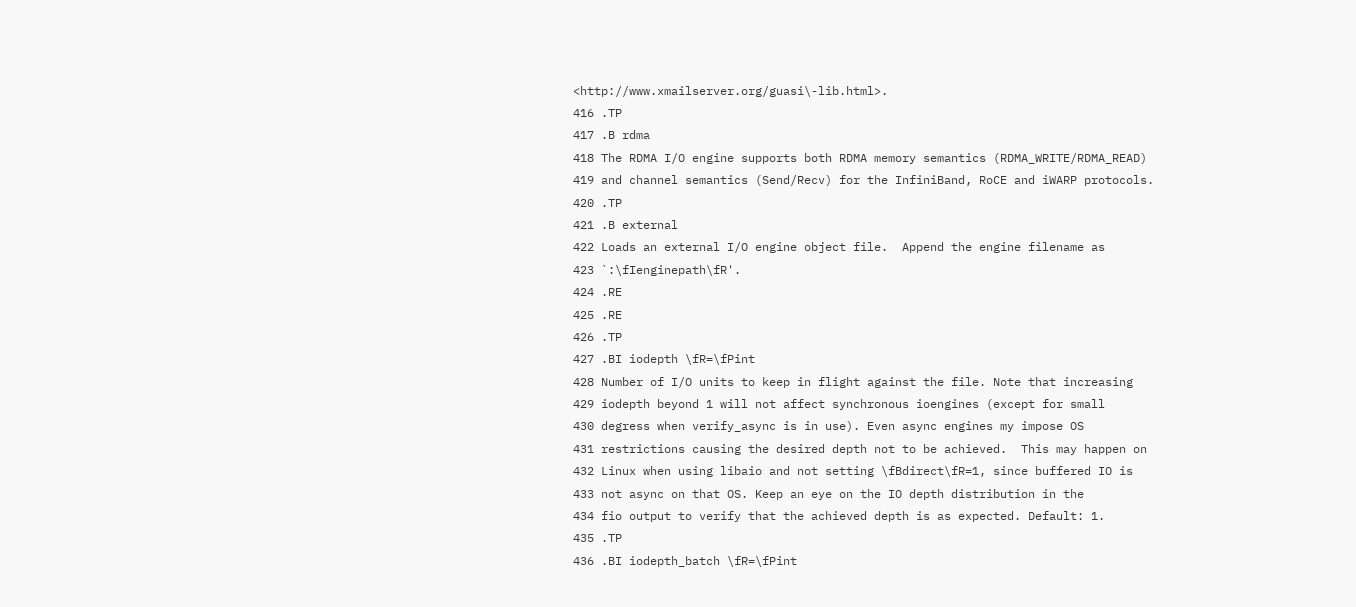<http://www.xmailserver.org/guasi\-lib.html>.
416 .TP
417 .B rdma
418 The RDMA I/O engine supports both RDMA memory semantics (RDMA_WRITE/RDMA_READ)
419 and channel semantics (Send/Recv) for the InfiniBand, RoCE and iWARP protocols.
420 .TP
421 .B external
422 Loads an external I/O engine object file.  Append the engine filename as
423 `:\fIenginepath\fR'.
424 .RE
425 .RE
426 .TP
427 .BI iodepth \fR=\fPint
428 Number of I/O units to keep in flight against the file. Note that increasing
429 iodepth beyond 1 will not affect synchronous ioengines (except for small
430 degress when verify_async is in use). Even async engines my impose OS
431 restrictions causing the desired depth not to be achieved.  This may happen on
432 Linux when using libaio and not setting \fBdirect\fR=1, since buffered IO is
433 not async on that OS. Keep an eye on the IO depth distribution in the
434 fio output to verify that the achieved depth is as expected. Default: 1.
435 .TP
436 .BI iodepth_batch \fR=\fPint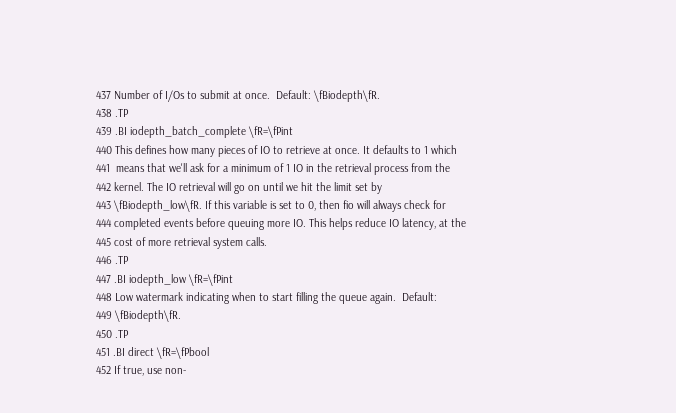437 Number of I/Os to submit at once.  Default: \fBiodepth\fR.
438 .TP
439 .BI iodepth_batch_complete \fR=\fPint
440 This defines how many pieces of IO to retrieve at once. It defaults to 1 which
441  means that we'll ask for a minimum of 1 IO in the retrieval process from the
442 kernel. The IO retrieval will go on until we hit the limit set by
443 \fBiodepth_low\fR. If this variable is set to 0, then fio will always check for
444 completed events before queuing more IO. This helps reduce IO latency, at the
445 cost of more retrieval system calls.
446 .TP
447 .BI iodepth_low \fR=\fPint
448 Low watermark indicating when to start filling the queue again.  Default:
449 \fBiodepth\fR.
450 .TP
451 .BI direct \fR=\fPbool
452 If true, use non-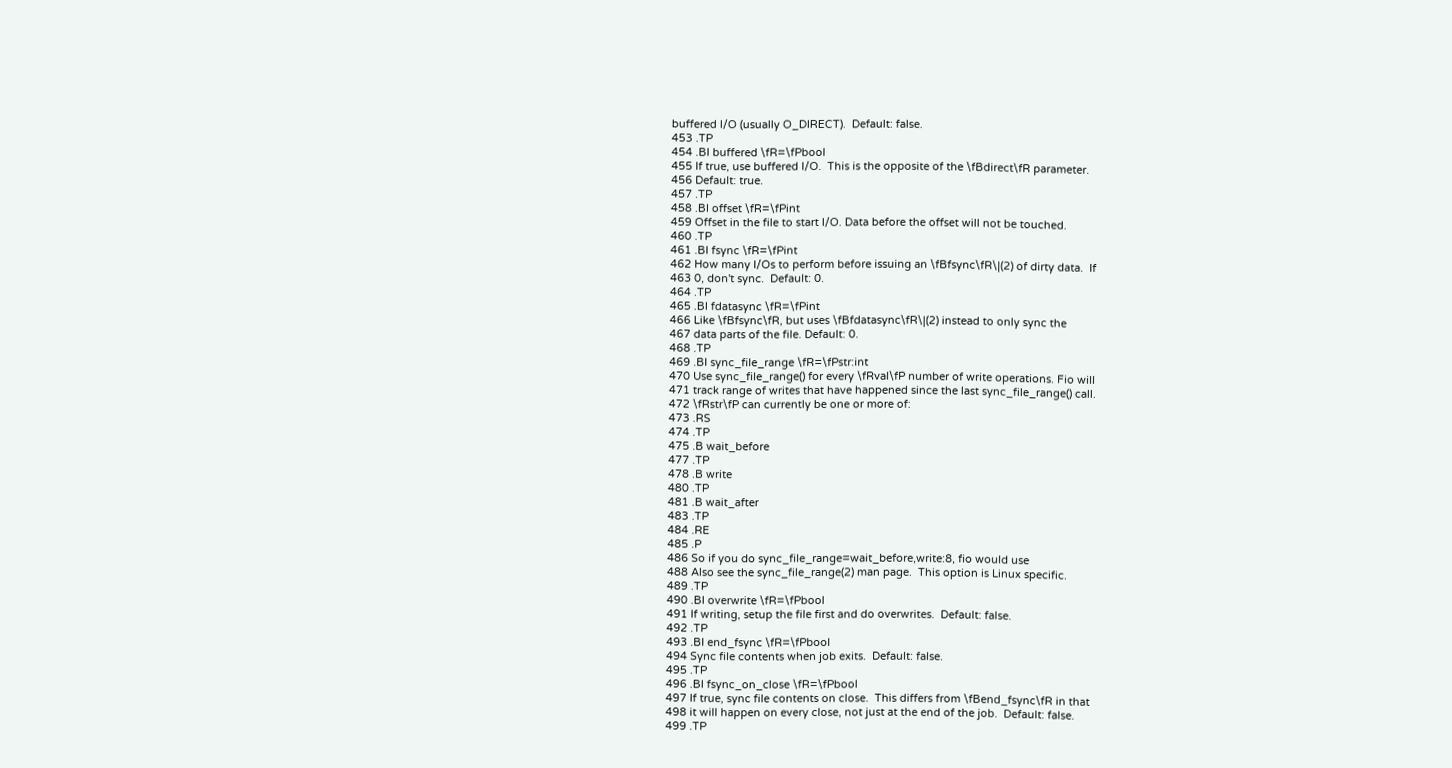buffered I/O (usually O_DIRECT).  Default: false.
453 .TP
454 .BI buffered \fR=\fPbool
455 If true, use buffered I/O.  This is the opposite of the \fBdirect\fR parameter.
456 Default: true.
457 .TP
458 .BI offset \fR=\fPint
459 Offset in the file to start I/O. Data before the offset will not be touched.
460 .TP
461 .BI fsync \fR=\fPint
462 How many I/Os to perform before issuing an \fBfsync\fR\|(2) of dirty data.  If
463 0, don't sync.  Default: 0.
464 .TP
465 .BI fdatasync \fR=\fPint
466 Like \fBfsync\fR, but uses \fBfdatasync\fR\|(2) instead to only sync the
467 data parts of the file. Default: 0.
468 .TP
469 .BI sync_file_range \fR=\fPstr:int
470 Use sync_file_range() for every \fRval\fP number of write operations. Fio will
471 track range of writes that have happened since the last sync_file_range() call.
472 \fRstr\fP can currently be one or more of:
473 .RS
474 .TP
475 .B wait_before
477 .TP
478 .B write
480 .TP
481 .B wait_after
483 .TP
484 .RE
485 .P
486 So if you do sync_file_range=wait_before,write:8, fio would use
488 Also see the sync_file_range(2) man page.  This option is Linux specific.
489 .TP
490 .BI overwrite \fR=\fPbool
491 If writing, setup the file first and do overwrites.  Default: false.
492 .TP
493 .BI end_fsync \fR=\fPbool
494 Sync file contents when job exits.  Default: false.
495 .TP
496 .BI fsync_on_close \fR=\fPbool
497 If true, sync file contents on close.  This differs from \fBend_fsync\fR in that
498 it will happen on every close, not just at the end of the job.  Default: false.
499 .TP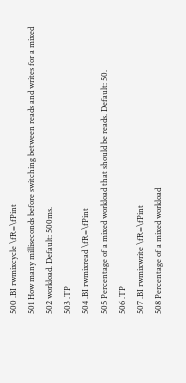500 .BI rwmixcycle \fR=\fPint
501 How many milliseconds before switching between reads and writes for a mixed
502 workload. Default: 500ms.
503 .TP
504 .BI rwmixread \fR=\fPint
505 Percentage of a mixed workload that should be reads. Default: 50.
506 .TP
507 .BI rwmixwrite \fR=\fPint
508 Percentage of a mixed workload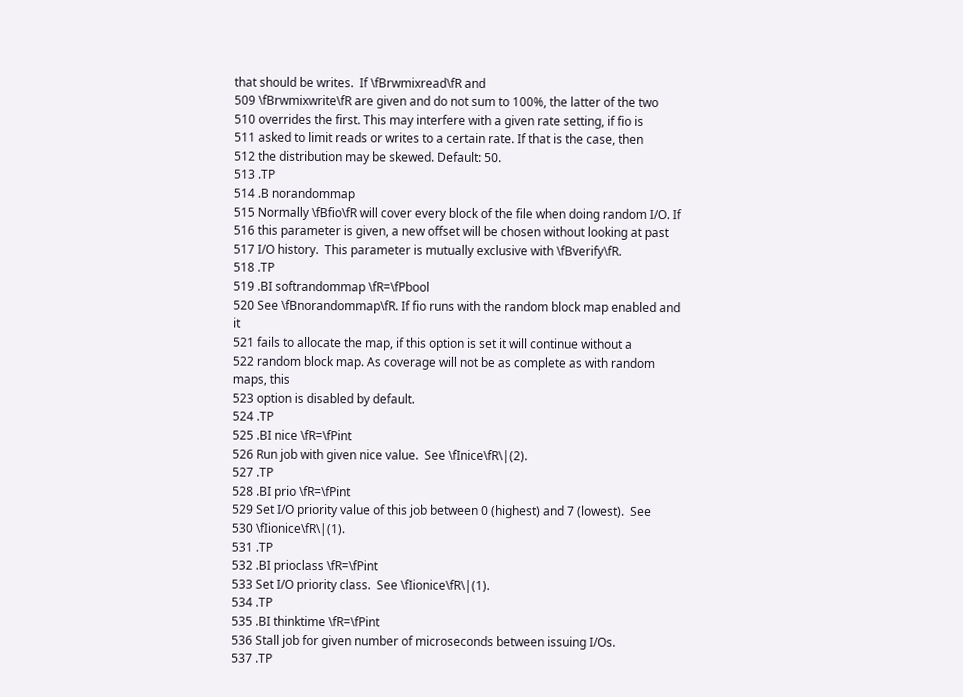that should be writes.  If \fBrwmixread\fR and
509 \fBrwmixwrite\fR are given and do not sum to 100%, the latter of the two
510 overrides the first. This may interfere with a given rate setting, if fio is
511 asked to limit reads or writes to a certain rate. If that is the case, then
512 the distribution may be skewed. Default: 50.
513 .TP
514 .B norandommap
515 Normally \fBfio\fR will cover every block of the file when doing random I/O. If
516 this parameter is given, a new offset will be chosen without looking at past
517 I/O history.  This parameter is mutually exclusive with \fBverify\fR.
518 .TP
519 .BI softrandommap \fR=\fPbool
520 See \fBnorandommap\fR. If fio runs with the random block map enabled and it
521 fails to allocate the map, if this option is set it will continue without a
522 random block map. As coverage will not be as complete as with random maps, this
523 option is disabled by default.
524 .TP
525 .BI nice \fR=\fPint
526 Run job with given nice value.  See \fInice\fR\|(2).
527 .TP
528 .BI prio \fR=\fPint
529 Set I/O priority value of this job between 0 (highest) and 7 (lowest).  See
530 \fIionice\fR\|(1).
531 .TP
532 .BI prioclass \fR=\fPint
533 Set I/O priority class.  See \fIionice\fR\|(1).
534 .TP
535 .BI thinktime \fR=\fPint
536 Stall job for given number of microseconds between issuing I/Os.
537 .TP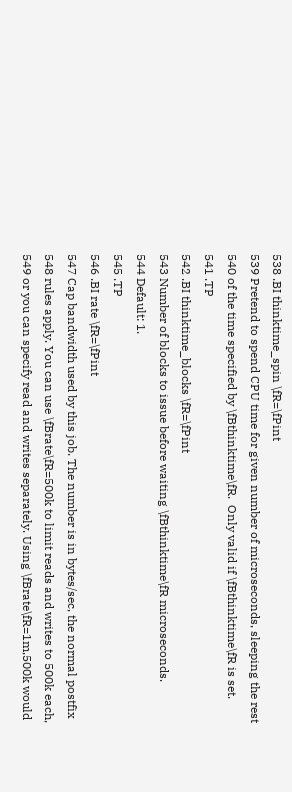538 .BI thinktime_spin \fR=\fPint
539 Pretend to spend CPU time for given number of microseconds, sleeping the rest
540 of the time specified by \fBthinktime\fR.  Only valid if \fBthinktime\fR is set.
541 .TP
542 .BI thinktime_blocks \fR=\fPint
543 Number of blocks to issue before waiting \fBthinktime\fR microseconds.
544 Default: 1.
545 .TP
546 .BI rate \fR=\fPint
547 Cap bandwidth used by this job. The number is in bytes/sec, the normal postfix
548 rules apply. You can use \fBrate\fR=500k to limit reads and writes to 500k each,
549 or you can specify read and writes separately. Using \fBrate\fR=1m,500k would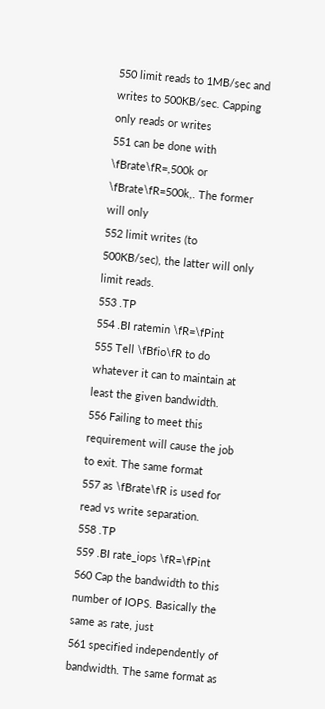550 limit reads to 1MB/sec and writes to 500KB/sec. Capping only reads or writes
551 can be done with \fBrate\fR=,500k or \fBrate\fR=500k,. The former will only
552 limit writes (to 500KB/sec), the latter will only limit reads.
553 .TP
554 .BI ratemin \fR=\fPint
555 Tell \fBfio\fR to do whatever it can to maintain at least the given bandwidth.
556 Failing to meet this requirement will cause the job to exit. The same format
557 as \fBrate\fR is used for read vs write separation.
558 .TP
559 .BI rate_iops \fR=\fPint
560 Cap the bandwidth to this number of IOPS. Basically the same as rate, just
561 specified independently of bandwidth. The same format as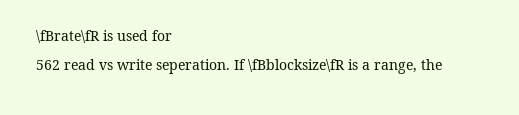\fBrate\fR is used for
562 read vs write seperation. If \fBblocksize\fR is a range, the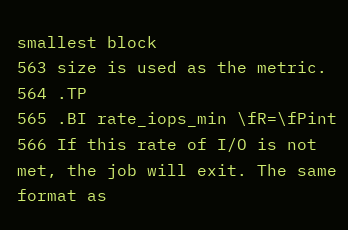smallest block
563 size is used as the metric.
564 .TP
565 .BI rate_iops_min \fR=\fPint
566 If this rate of I/O is not met, the job will exit. The same format as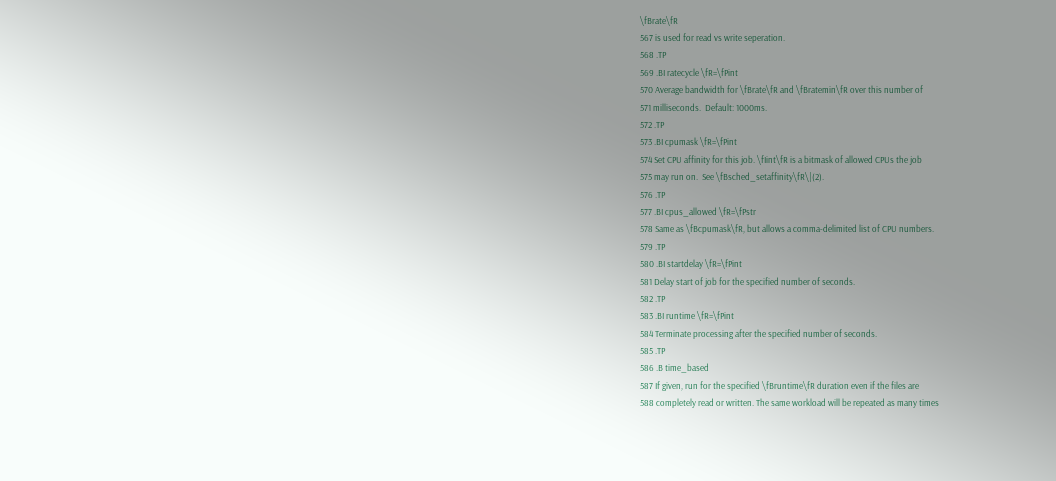\fBrate\fR
567 is used for read vs write seperation.
568 .TP
569 .BI ratecycle \fR=\fPint
570 Average bandwidth for \fBrate\fR and \fBratemin\fR over this number of
571 milliseconds.  Default: 1000ms.
572 .TP
573 .BI cpumask \fR=\fPint
574 Set CPU affinity for this job. \fIint\fR is a bitmask of allowed CPUs the job
575 may run on.  See \fBsched_setaffinity\fR\|(2).
576 .TP
577 .BI cpus_allowed \fR=\fPstr
578 Same as \fBcpumask\fR, but allows a comma-delimited list of CPU numbers.
579 .TP
580 .BI startdelay \fR=\fPint
581 Delay start of job for the specified number of seconds.
582 .TP
583 .BI runtime \fR=\fPint
584 Terminate processing after the specified number of seconds.
585 .TP
586 .B time_based
587 If given, run for the specified \fBruntime\fR duration even if the files are
588 completely read or written. The same workload will be repeated as many times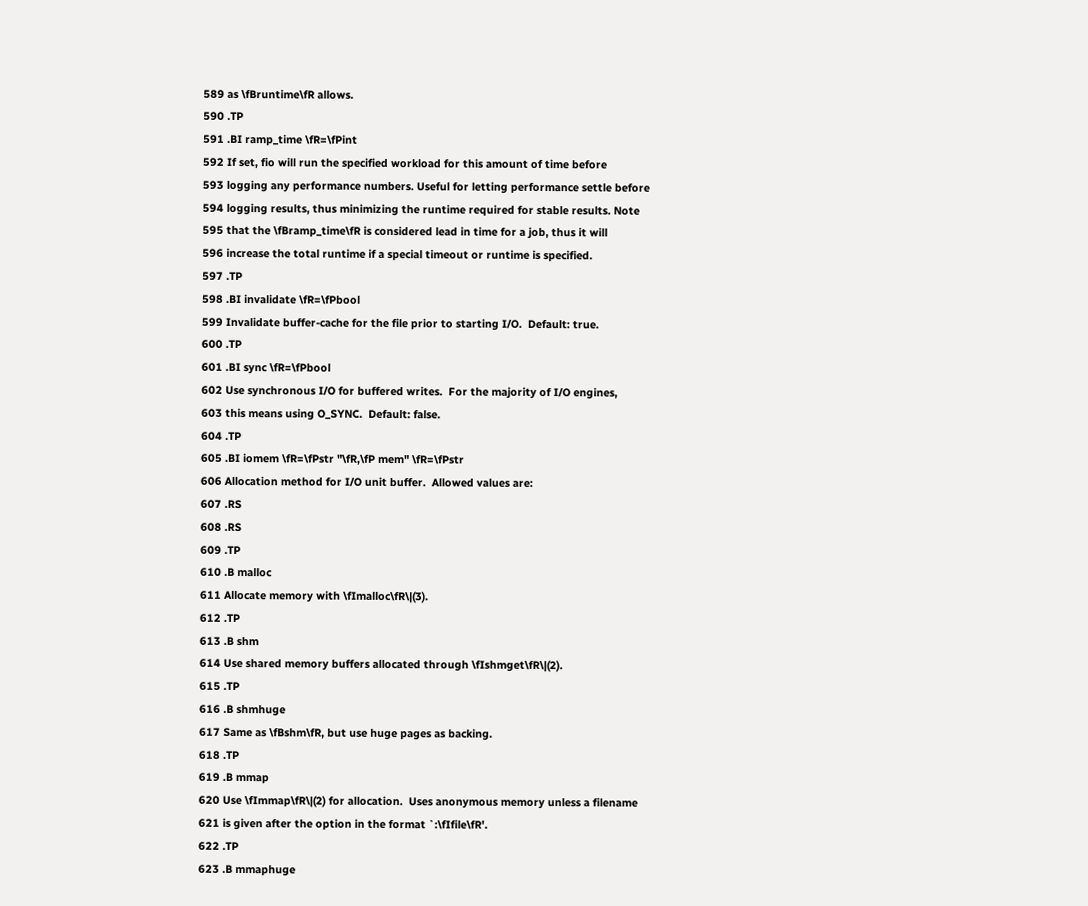589 as \fBruntime\fR allows.
590 .TP
591 .BI ramp_time \fR=\fPint
592 If set, fio will run the specified workload for this amount of time before
593 logging any performance numbers. Useful for letting performance settle before
594 logging results, thus minimizing the runtime required for stable results. Note
595 that the \fBramp_time\fR is considered lead in time for a job, thus it will
596 increase the total runtime if a special timeout or runtime is specified.
597 .TP
598 .BI invalidate \fR=\fPbool
599 Invalidate buffer-cache for the file prior to starting I/O.  Default: true.
600 .TP
601 .BI sync \fR=\fPbool
602 Use synchronous I/O for buffered writes.  For the majority of I/O engines,
603 this means using O_SYNC.  Default: false.
604 .TP
605 .BI iomem \fR=\fPstr "\fR,\fP mem" \fR=\fPstr
606 Allocation method for I/O unit buffer.  Allowed values are:
607 .RS
608 .RS
609 .TP
610 .B malloc
611 Allocate memory with \fImalloc\fR\|(3).
612 .TP
613 .B shm
614 Use shared memory buffers allocated through \fIshmget\fR\|(2).
615 .TP
616 .B shmhuge
617 Same as \fBshm\fR, but use huge pages as backing.
618 .TP
619 .B mmap
620 Use \fImmap\fR\|(2) for allocation.  Uses anonymous memory unless a filename
621 is given after the option in the format `:\fIfile\fR'.
622 .TP
623 .B mmaphuge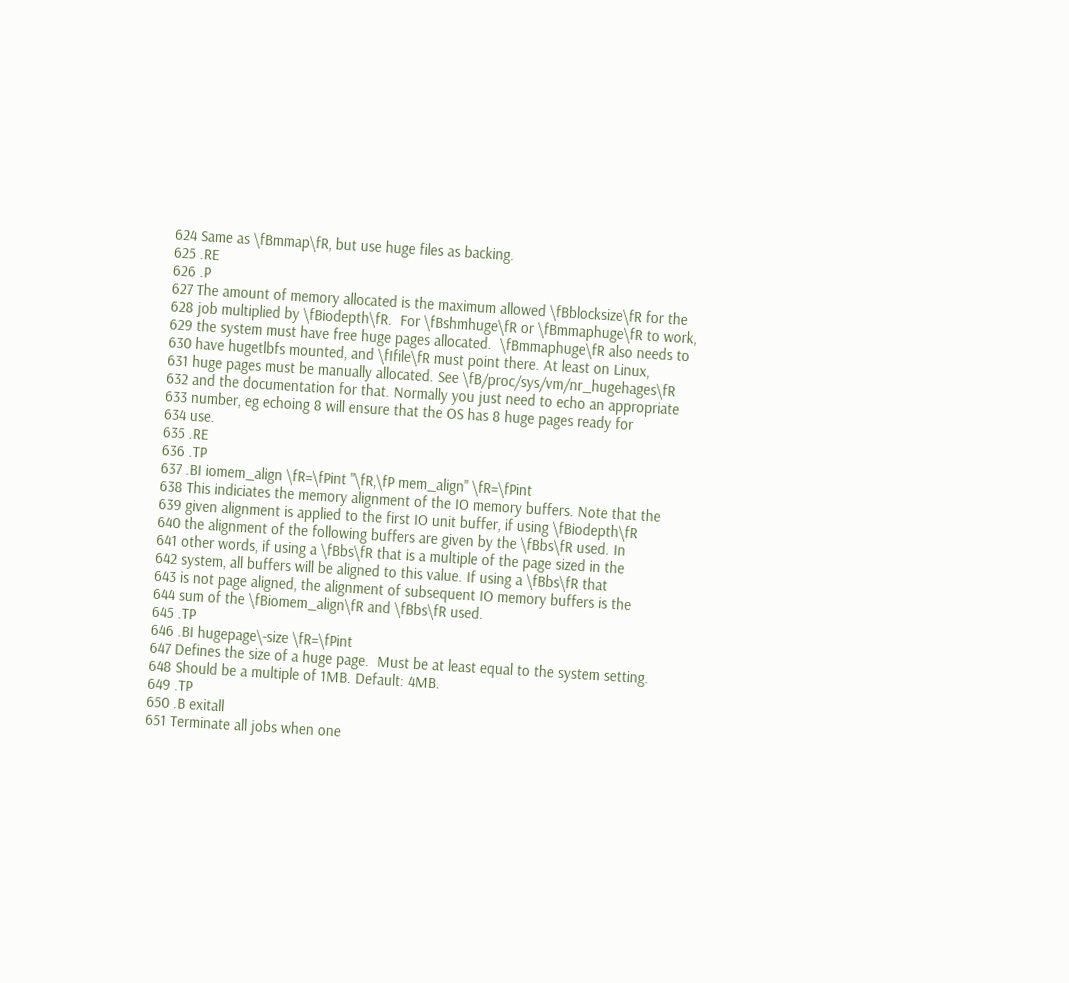624 Same as \fBmmap\fR, but use huge files as backing.
625 .RE
626 .P
627 The amount of memory allocated is the maximum allowed \fBblocksize\fR for the
628 job multiplied by \fBiodepth\fR.  For \fBshmhuge\fR or \fBmmaphuge\fR to work,
629 the system must have free huge pages allocated.  \fBmmaphuge\fR also needs to
630 have hugetlbfs mounted, and \fIfile\fR must point there. At least on Linux,
631 huge pages must be manually allocated. See \fB/proc/sys/vm/nr_hugehages\fR
632 and the documentation for that. Normally you just need to echo an appropriate
633 number, eg echoing 8 will ensure that the OS has 8 huge pages ready for
634 use.
635 .RE
636 .TP
637 .BI iomem_align \fR=\fPint "\fR,\fP mem_align" \fR=\fPint
638 This indiciates the memory alignment of the IO memory buffers. Note that the
639 given alignment is applied to the first IO unit buffer, if using \fBiodepth\fR
640 the alignment of the following buffers are given by the \fBbs\fR used. In
641 other words, if using a \fBbs\fR that is a multiple of the page sized in the
642 system, all buffers will be aligned to this value. If using a \fBbs\fR that
643 is not page aligned, the alignment of subsequent IO memory buffers is the
644 sum of the \fBiomem_align\fR and \fBbs\fR used.
645 .TP
646 .BI hugepage\-size \fR=\fPint
647 Defines the size of a huge page.  Must be at least equal to the system setting.
648 Should be a multiple of 1MB. Default: 4MB.
649 .TP
650 .B exitall
651 Terminate all jobs when one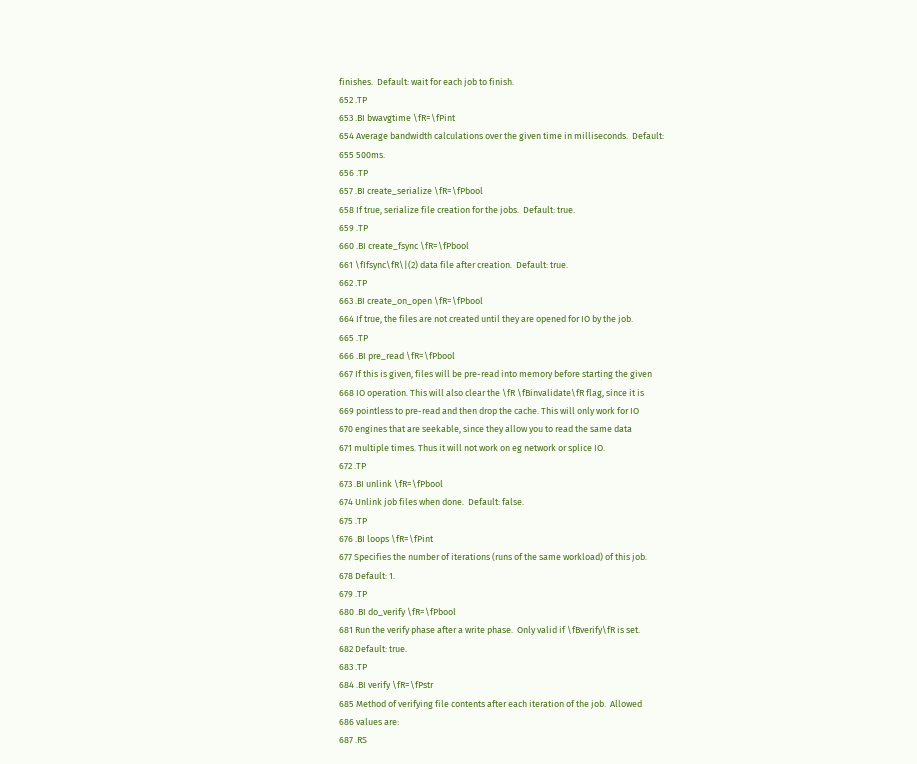finishes.  Default: wait for each job to finish.
652 .TP
653 .BI bwavgtime \fR=\fPint
654 Average bandwidth calculations over the given time in milliseconds.  Default:
655 500ms.
656 .TP
657 .BI create_serialize \fR=\fPbool
658 If true, serialize file creation for the jobs.  Default: true.
659 .TP
660 .BI create_fsync \fR=\fPbool
661 \fIfsync\fR\|(2) data file after creation.  Default: true.
662 .TP
663 .BI create_on_open \fR=\fPbool
664 If true, the files are not created until they are opened for IO by the job.
665 .TP
666 .BI pre_read \fR=\fPbool
667 If this is given, files will be pre-read into memory before starting the given
668 IO operation. This will also clear the \fR \fBinvalidate\fR flag, since it is
669 pointless to pre-read and then drop the cache. This will only work for IO
670 engines that are seekable, since they allow you to read the same data
671 multiple times. Thus it will not work on eg network or splice IO.
672 .TP
673 .BI unlink \fR=\fPbool
674 Unlink job files when done.  Default: false.
675 .TP
676 .BI loops \fR=\fPint
677 Specifies the number of iterations (runs of the same workload) of this job.
678 Default: 1.
679 .TP
680 .BI do_verify \fR=\fPbool
681 Run the verify phase after a write phase.  Only valid if \fBverify\fR is set.
682 Default: true.
683 .TP
684 .BI verify \fR=\fPstr
685 Method of verifying file contents after each iteration of the job.  Allowed
686 values are:
687 .RS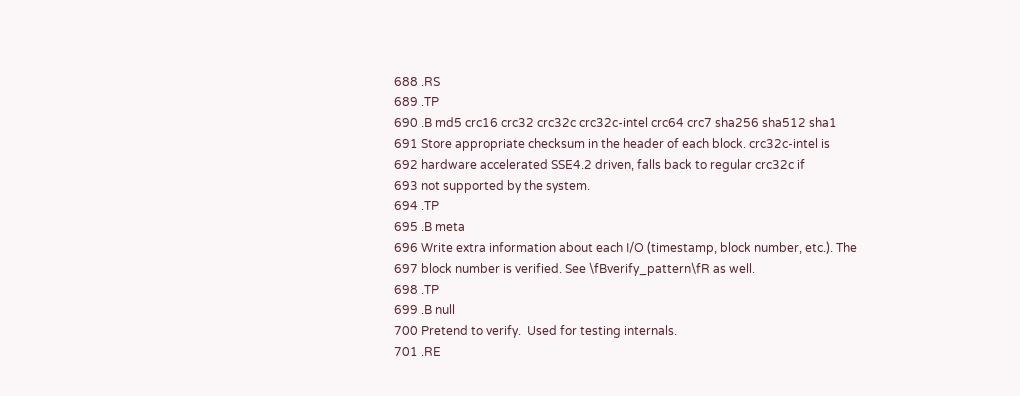688 .RS
689 .TP
690 .B md5 crc16 crc32 crc32c crc32c-intel crc64 crc7 sha256 sha512 sha1
691 Store appropriate checksum in the header of each block. crc32c-intel is
692 hardware accelerated SSE4.2 driven, falls back to regular crc32c if
693 not supported by the system.
694 .TP
695 .B meta
696 Write extra information about each I/O (timestamp, block number, etc.). The
697 block number is verified. See \fBverify_pattern\fR as well.
698 .TP
699 .B null
700 Pretend to verify.  Used for testing internals.
701 .RE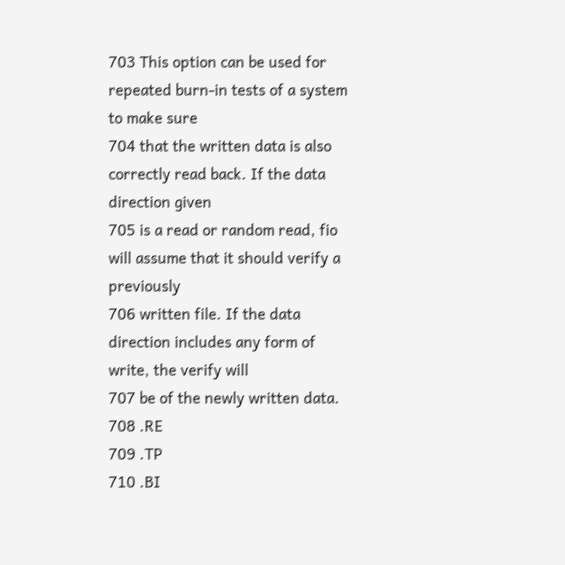703 This option can be used for repeated burn-in tests of a system to make sure
704 that the written data is also correctly read back. If the data direction given
705 is a read or random read, fio will assume that it should verify a previously
706 written file. If the data direction includes any form of write, the verify will
707 be of the newly written data.
708 .RE
709 .TP
710 .BI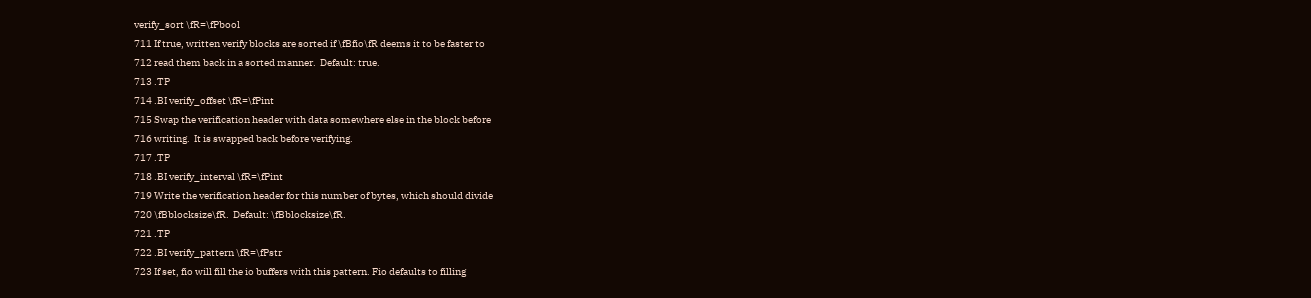verify_sort \fR=\fPbool
711 If true, written verify blocks are sorted if \fBfio\fR deems it to be faster to
712 read them back in a sorted manner.  Default: true.
713 .TP
714 .BI verify_offset \fR=\fPint
715 Swap the verification header with data somewhere else in the block before
716 writing.  It is swapped back before verifying.
717 .TP
718 .BI verify_interval \fR=\fPint
719 Write the verification header for this number of bytes, which should divide
720 \fBblocksize\fR.  Default: \fBblocksize\fR.
721 .TP
722 .BI verify_pattern \fR=\fPstr
723 If set, fio will fill the io buffers with this pattern. Fio defaults to filling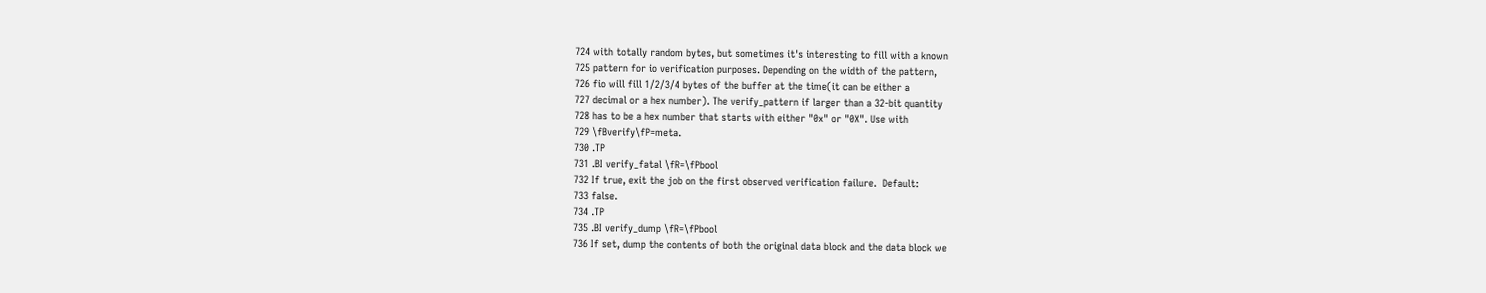724 with totally random bytes, but sometimes it's interesting to fill with a known
725 pattern for io verification purposes. Depending on the width of the pattern,
726 fio will fill 1/2/3/4 bytes of the buffer at the time(it can be either a
727 decimal or a hex number). The verify_pattern if larger than a 32-bit quantity
728 has to be a hex number that starts with either "0x" or "0X". Use with
729 \fBverify\fP=meta.
730 .TP
731 .BI verify_fatal \fR=\fPbool
732 If true, exit the job on the first observed verification failure.  Default:
733 false.
734 .TP
735 .BI verify_dump \fR=\fPbool
736 If set, dump the contents of both the original data block and the data block we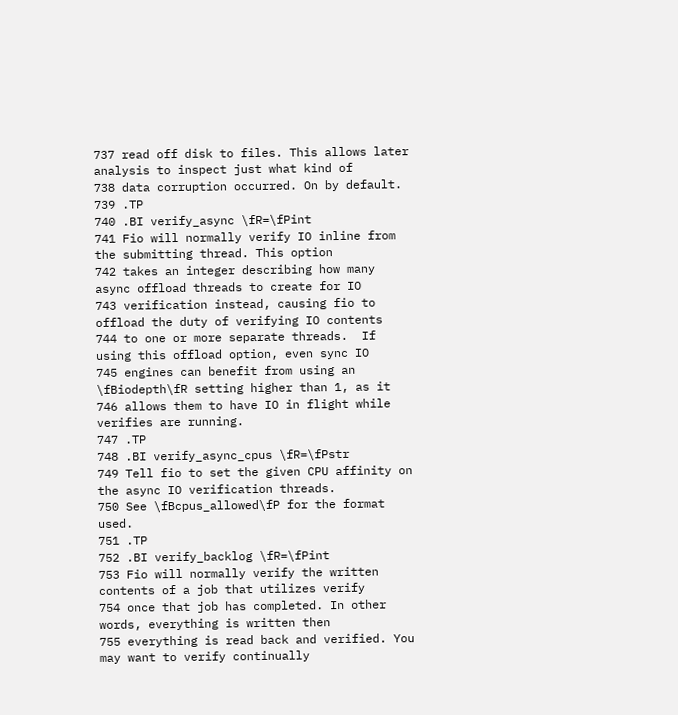737 read off disk to files. This allows later analysis to inspect just what kind of
738 data corruption occurred. On by default.
739 .TP
740 .BI verify_async \fR=\fPint
741 Fio will normally verify IO inline from the submitting thread. This option
742 takes an integer describing how many async offload threads to create for IO
743 verification instead, causing fio to offload the duty of verifying IO contents
744 to one or more separate threads.  If using this offload option, even sync IO
745 engines can benefit from using an \fBiodepth\fR setting higher than 1, as it
746 allows them to have IO in flight while verifies are running.
747 .TP
748 .BI verify_async_cpus \fR=\fPstr
749 Tell fio to set the given CPU affinity on the async IO verification threads.
750 See \fBcpus_allowed\fP for the format used.
751 .TP
752 .BI verify_backlog \fR=\fPint
753 Fio will normally verify the written contents of a job that utilizes verify
754 once that job has completed. In other words, everything is written then
755 everything is read back and verified. You may want to verify continually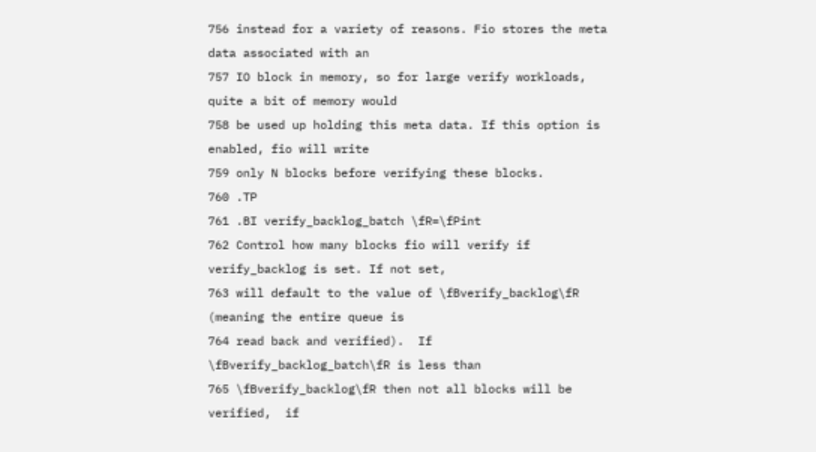756 instead for a variety of reasons. Fio stores the meta data associated with an
757 IO block in memory, so for large verify workloads, quite a bit of memory would
758 be used up holding this meta data. If this option is enabled, fio will write
759 only N blocks before verifying these blocks.
760 .TP
761 .BI verify_backlog_batch \fR=\fPint
762 Control how many blocks fio will verify if verify_backlog is set. If not set,
763 will default to the value of \fBverify_backlog\fR (meaning the entire queue is
764 read back and verified).  If \fBverify_backlog_batch\fR is less than
765 \fBverify_backlog\fR then not all blocks will be verified,  if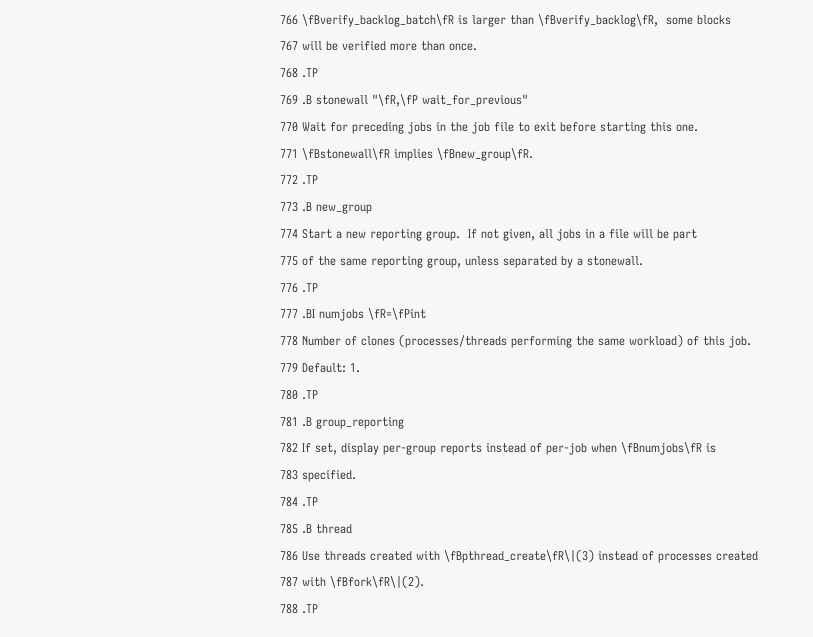766 \fBverify_backlog_batch\fR is larger than \fBverify_backlog\fR,  some blocks
767 will be verified more than once.
768 .TP
769 .B stonewall "\fR,\fP wait_for_previous"
770 Wait for preceding jobs in the job file to exit before starting this one.
771 \fBstonewall\fR implies \fBnew_group\fR.
772 .TP
773 .B new_group
774 Start a new reporting group.  If not given, all jobs in a file will be part
775 of the same reporting group, unless separated by a stonewall.
776 .TP
777 .BI numjobs \fR=\fPint
778 Number of clones (processes/threads performing the same workload) of this job.
779 Default: 1.
780 .TP
781 .B group_reporting
782 If set, display per-group reports instead of per-job when \fBnumjobs\fR is
783 specified.
784 .TP
785 .B thread
786 Use threads created with \fBpthread_create\fR\|(3) instead of processes created
787 with \fBfork\fR\|(2).
788 .TP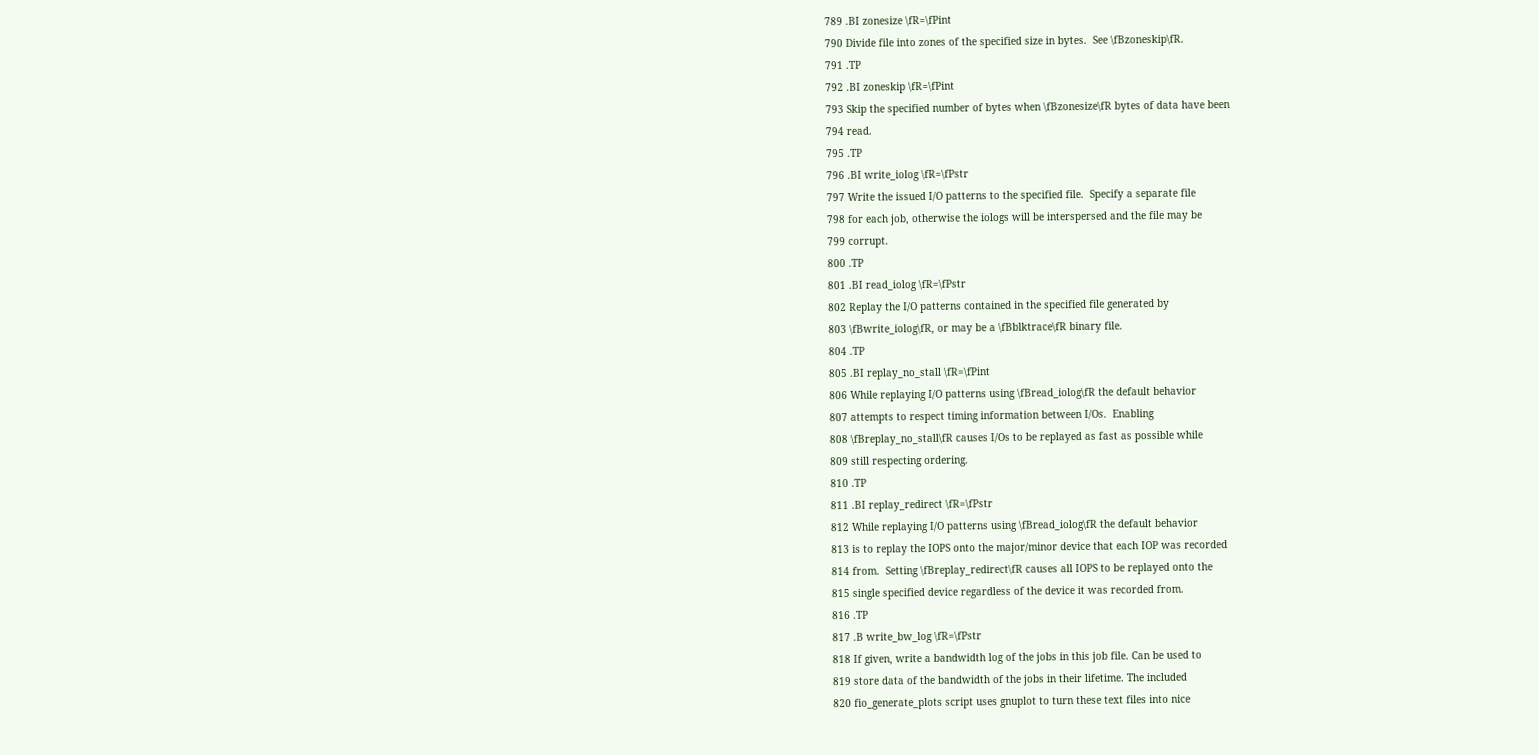789 .BI zonesize \fR=\fPint
790 Divide file into zones of the specified size in bytes.  See \fBzoneskip\fR.
791 .TP
792 .BI zoneskip \fR=\fPint
793 Skip the specified number of bytes when \fBzonesize\fR bytes of data have been
794 read.
795 .TP
796 .BI write_iolog \fR=\fPstr
797 Write the issued I/O patterns to the specified file.  Specify a separate file
798 for each job, otherwise the iologs will be interspersed and the file may be
799 corrupt.
800 .TP
801 .BI read_iolog \fR=\fPstr
802 Replay the I/O patterns contained in the specified file generated by
803 \fBwrite_iolog\fR, or may be a \fBblktrace\fR binary file.
804 .TP
805 .BI replay_no_stall \fR=\fPint
806 While replaying I/O patterns using \fBread_iolog\fR the default behavior
807 attempts to respect timing information between I/Os.  Enabling
808 \fBreplay_no_stall\fR causes I/Os to be replayed as fast as possible while
809 still respecting ordering.
810 .TP
811 .BI replay_redirect \fR=\fPstr
812 While replaying I/O patterns using \fBread_iolog\fR the default behavior
813 is to replay the IOPS onto the major/minor device that each IOP was recorded
814 from.  Setting \fBreplay_redirect\fR causes all IOPS to be replayed onto the
815 single specified device regardless of the device it was recorded from.
816 .TP
817 .B write_bw_log \fR=\fPstr
818 If given, write a bandwidth log of the jobs in this job file. Can be used to
819 store data of the bandwidth of the jobs in their lifetime. The included
820 fio_generate_plots script uses gnuplot to turn these text files into nice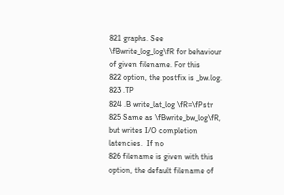821 graphs. See \fBwrite_log_log\fR for behaviour of given filename. For this
822 option, the postfix is _bw.log.
823 .TP
824 .B write_lat_log \fR=\fPstr
825 Same as \fBwrite_bw_log\fR, but writes I/O completion latencies.  If no
826 filename is given with this option, the default filename of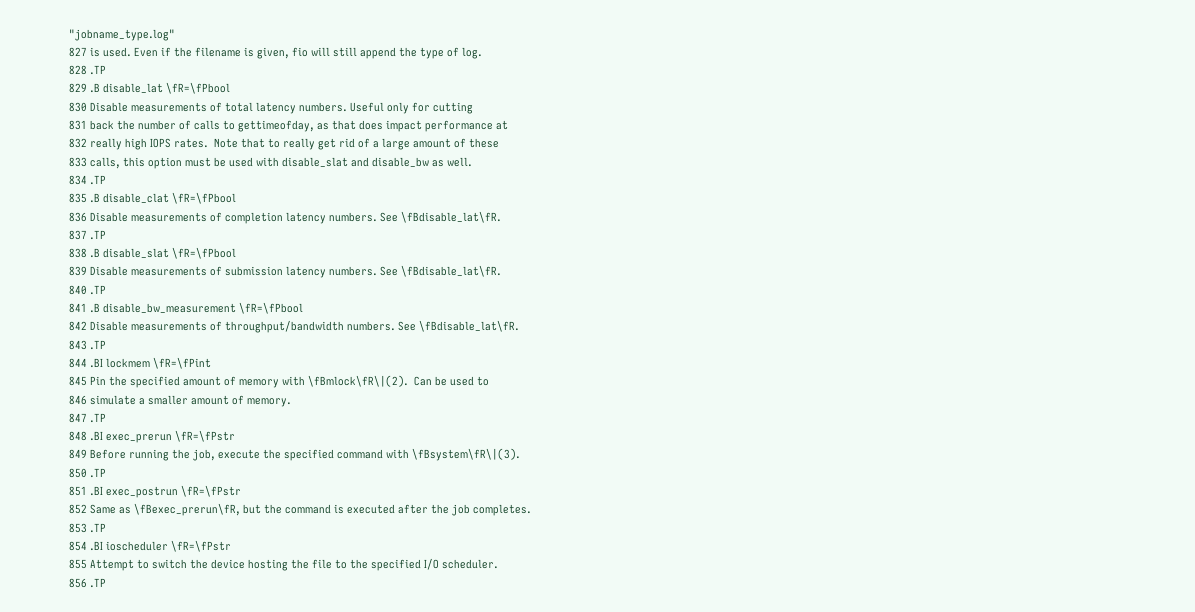"jobname_type.log"
827 is used. Even if the filename is given, fio will still append the type of log.
828 .TP
829 .B disable_lat \fR=\fPbool
830 Disable measurements of total latency numbers. Useful only for cutting
831 back the number of calls to gettimeofday, as that does impact performance at
832 really high IOPS rates.  Note that to really get rid of a large amount of these
833 calls, this option must be used with disable_slat and disable_bw as well.
834 .TP
835 .B disable_clat \fR=\fPbool
836 Disable measurements of completion latency numbers. See \fBdisable_lat\fR.
837 .TP
838 .B disable_slat \fR=\fPbool
839 Disable measurements of submission latency numbers. See \fBdisable_lat\fR.
840 .TP
841 .B disable_bw_measurement \fR=\fPbool
842 Disable measurements of throughput/bandwidth numbers. See \fBdisable_lat\fR.
843 .TP
844 .BI lockmem \fR=\fPint
845 Pin the specified amount of memory with \fBmlock\fR\|(2).  Can be used to
846 simulate a smaller amount of memory.
847 .TP
848 .BI exec_prerun \fR=\fPstr
849 Before running the job, execute the specified command with \fBsystem\fR\|(3).
850 .TP
851 .BI exec_postrun \fR=\fPstr
852 Same as \fBexec_prerun\fR, but the command is executed after the job completes.
853 .TP
854 .BI ioscheduler \fR=\fPstr
855 Attempt to switch the device hosting the file to the specified I/O scheduler.
856 .TP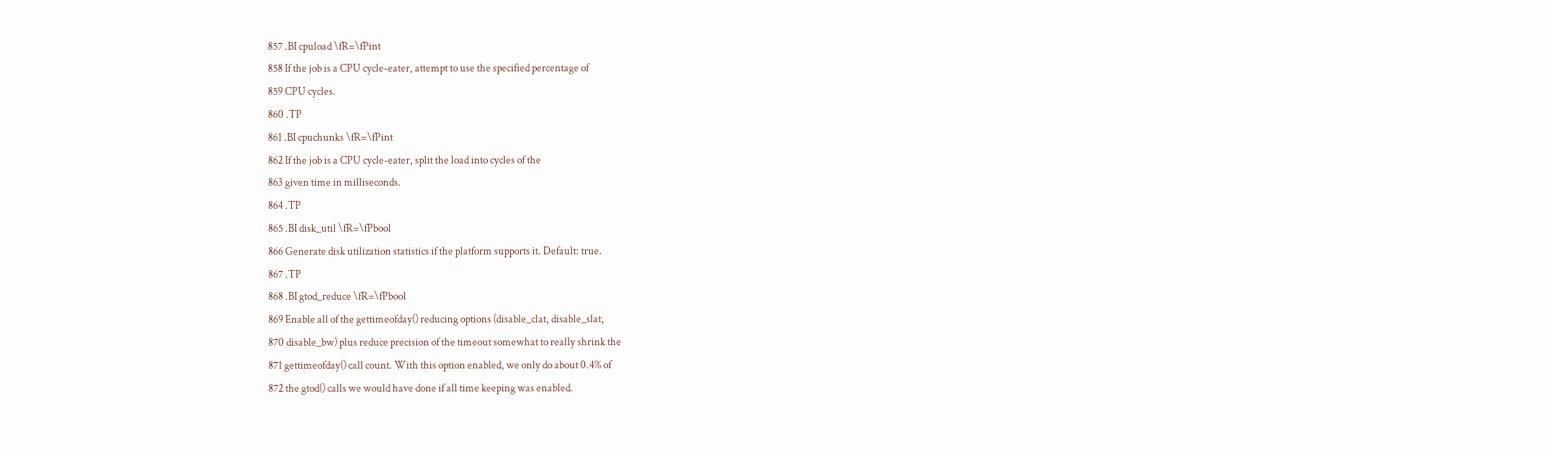857 .BI cpuload \fR=\fPint
858 If the job is a CPU cycle-eater, attempt to use the specified percentage of
859 CPU cycles.
860 .TP
861 .BI cpuchunks \fR=\fPint
862 If the job is a CPU cycle-eater, split the load into cycles of the
863 given time in milliseconds.
864 .TP
865 .BI disk_util \fR=\fPbool
866 Generate disk utilization statistics if the platform supports it. Default: true.
867 .TP
868 .BI gtod_reduce \fR=\fPbool
869 Enable all of the gettimeofday() reducing options (disable_clat, disable_slat,
870 disable_bw) plus reduce precision of the timeout somewhat to really shrink the
871 gettimeofday() call count. With this option enabled, we only do about 0.4% of
872 the gtod() calls we would have done if all time keeping was enabled.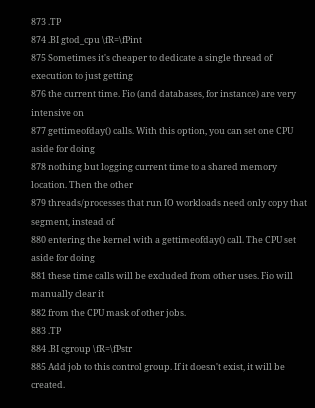873 .TP
874 .BI gtod_cpu \fR=\fPint
875 Sometimes it's cheaper to dedicate a single thread of execution to just getting
876 the current time. Fio (and databases, for instance) are very intensive on
877 gettimeofday() calls. With this option, you can set one CPU aside for doing
878 nothing but logging current time to a shared memory location. Then the other
879 threads/processes that run IO workloads need only copy that segment, instead of
880 entering the kernel with a gettimeofday() call. The CPU set aside for doing
881 these time calls will be excluded from other uses. Fio will manually clear it
882 from the CPU mask of other jobs.
883 .TP
884 .BI cgroup \fR=\fPstr
885 Add job to this control group. If it doesn't exist, it will be created.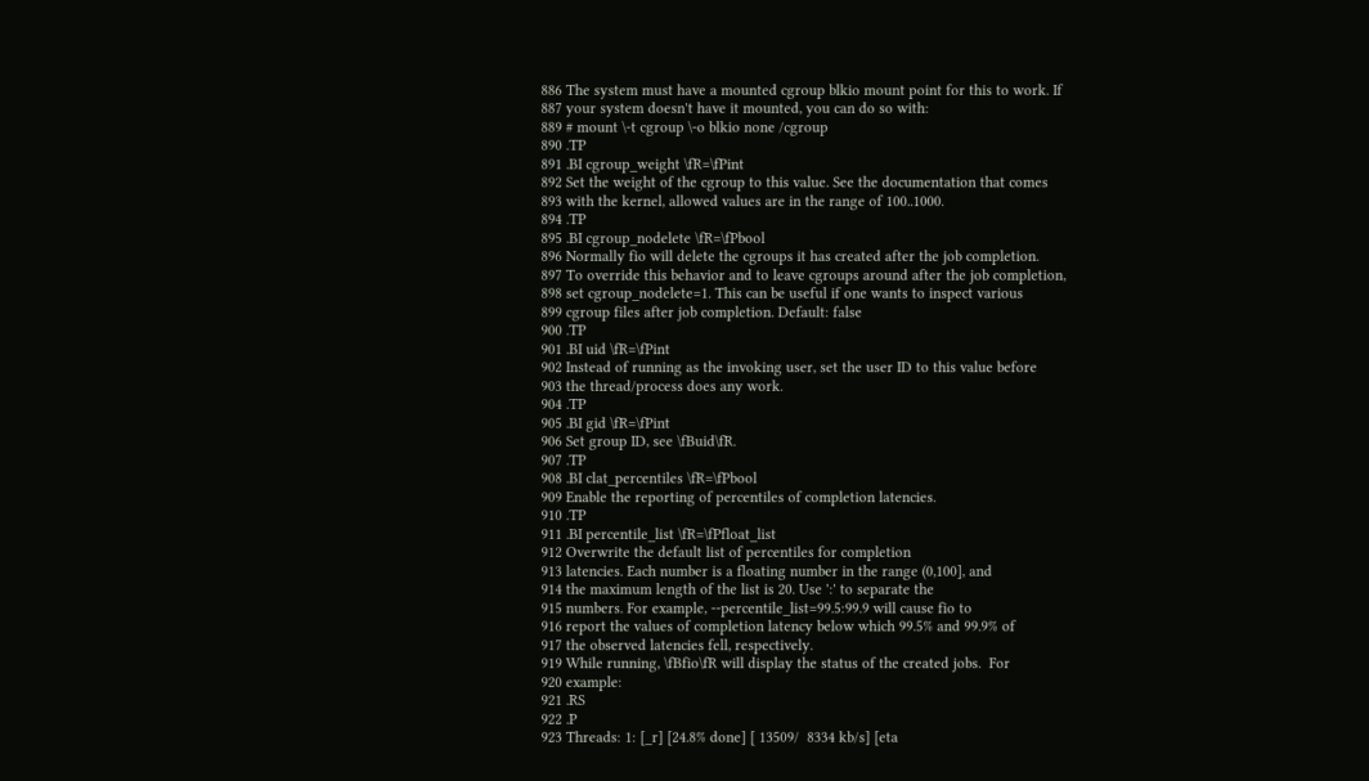886 The system must have a mounted cgroup blkio mount point for this to work. If
887 your system doesn't have it mounted, you can do so with:
889 # mount \-t cgroup \-o blkio none /cgroup
890 .TP
891 .BI cgroup_weight \fR=\fPint
892 Set the weight of the cgroup to this value. See the documentation that comes
893 with the kernel, allowed values are in the range of 100..1000.
894 .TP
895 .BI cgroup_nodelete \fR=\fPbool
896 Normally fio will delete the cgroups it has created after the job completion.
897 To override this behavior and to leave cgroups around after the job completion,
898 set cgroup_nodelete=1. This can be useful if one wants to inspect various
899 cgroup files after job completion. Default: false
900 .TP
901 .BI uid \fR=\fPint
902 Instead of running as the invoking user, set the user ID to this value before
903 the thread/process does any work.
904 .TP
905 .BI gid \fR=\fPint
906 Set group ID, see \fBuid\fR.
907 .TP
908 .BI clat_percentiles \fR=\fPbool
909 Enable the reporting of percentiles of completion latencies.
910 .TP
911 .BI percentile_list \fR=\fPfloat_list
912 Overwrite the default list of percentiles for completion
913 latencies. Each number is a floating number in the range (0,100], and
914 the maximum length of the list is 20. Use ':' to separate the
915 numbers. For example, --percentile_list=99.5:99.9 will cause fio to
916 report the values of completion latency below which 99.5% and 99.9% of
917 the observed latencies fell, respectively.
919 While running, \fBfio\fR will display the status of the created jobs.  For
920 example:
921 .RS
922 .P
923 Threads: 1: [_r] [24.8% done] [ 13509/  8334 kb/s] [eta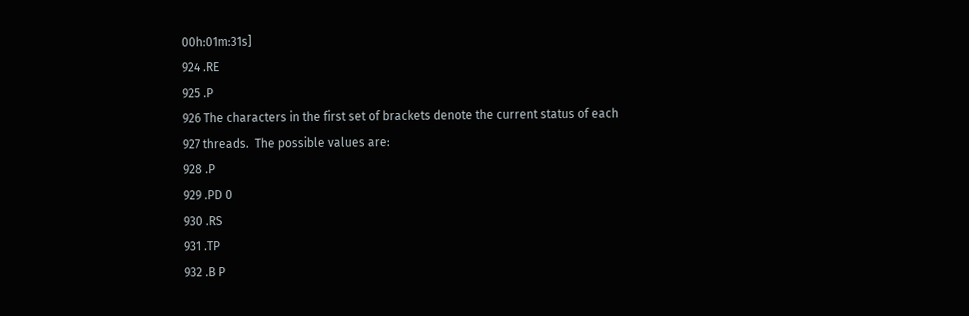00h:01m:31s]
924 .RE
925 .P
926 The characters in the first set of brackets denote the current status of each
927 threads.  The possible values are:
928 .P
929 .PD 0
930 .RS
931 .TP
932 .B P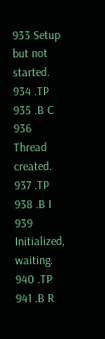933 Setup but not started.
934 .TP
935 .B C
936 Thread created.
937 .TP
938 .B I
939 Initialized, waiting.
940 .TP
941 .B R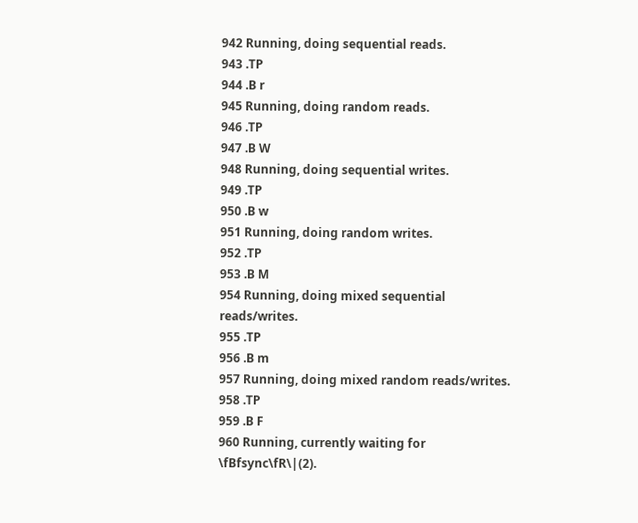942 Running, doing sequential reads.
943 .TP
944 .B r
945 Running, doing random reads.
946 .TP
947 .B W
948 Running, doing sequential writes.
949 .TP
950 .B w
951 Running, doing random writes.
952 .TP
953 .B M
954 Running, doing mixed sequential reads/writes.
955 .TP
956 .B m
957 Running, doing mixed random reads/writes.
958 .TP
959 .B F
960 Running, currently waiting for \fBfsync\fR\|(2).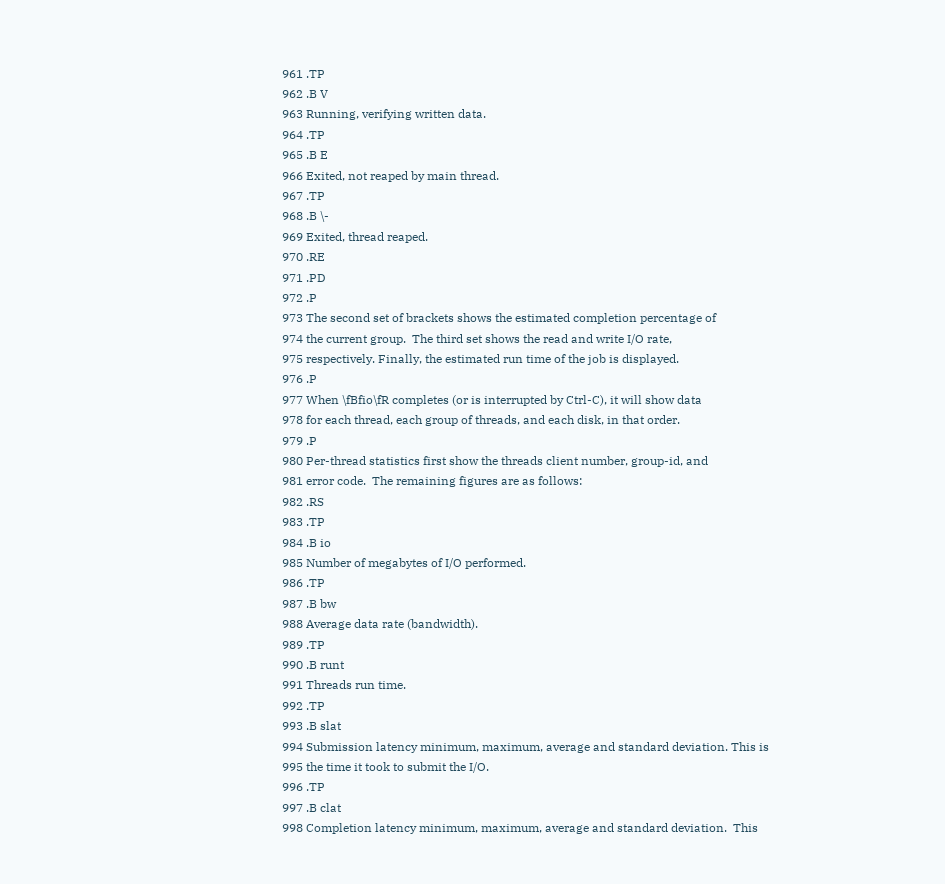961 .TP
962 .B V
963 Running, verifying written data.
964 .TP
965 .B E
966 Exited, not reaped by main thread.
967 .TP
968 .B \-
969 Exited, thread reaped.
970 .RE
971 .PD
972 .P
973 The second set of brackets shows the estimated completion percentage of
974 the current group.  The third set shows the read and write I/O rate,
975 respectively. Finally, the estimated run time of the job is displayed.
976 .P
977 When \fBfio\fR completes (or is interrupted by Ctrl-C), it will show data
978 for each thread, each group of threads, and each disk, in that order.
979 .P
980 Per-thread statistics first show the threads client number, group-id, and
981 error code.  The remaining figures are as follows:
982 .RS
983 .TP
984 .B io
985 Number of megabytes of I/O performed.
986 .TP
987 .B bw
988 Average data rate (bandwidth).
989 .TP
990 .B runt
991 Threads run time.
992 .TP
993 .B slat
994 Submission latency minimum, maximum, average and standard deviation. This is
995 the time it took to submit the I/O.
996 .TP
997 .B clat
998 Completion latency minimum, maximum, average and standard deviation.  This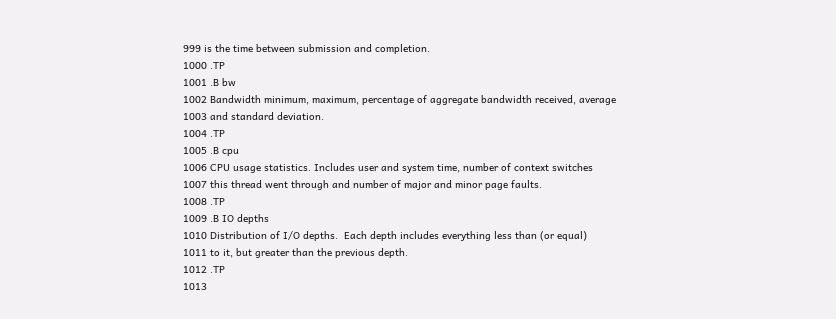999 is the time between submission and completion.
1000 .TP
1001 .B bw
1002 Bandwidth minimum, maximum, percentage of aggregate bandwidth received, average
1003 and standard deviation.
1004 .TP
1005 .B cpu
1006 CPU usage statistics. Includes user and system time, number of context switches
1007 this thread went through and number of major and minor page faults.
1008 .TP
1009 .B IO depths
1010 Distribution of I/O depths.  Each depth includes everything less than (or equal)
1011 to it, but greater than the previous depth.
1012 .TP
1013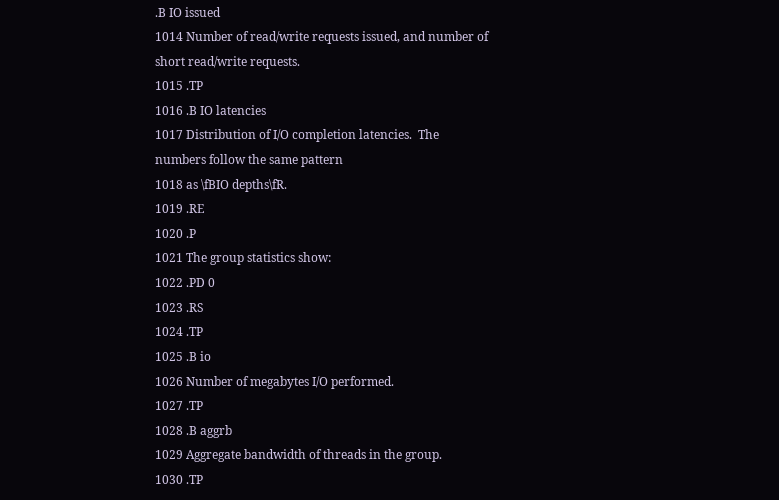.B IO issued
1014 Number of read/write requests issued, and number of short read/write requests.
1015 .TP
1016 .B IO latencies
1017 Distribution of I/O completion latencies.  The numbers follow the same pattern
1018 as \fBIO depths\fR.
1019 .RE
1020 .P
1021 The group statistics show:
1022 .PD 0
1023 .RS
1024 .TP
1025 .B io
1026 Number of megabytes I/O performed.
1027 .TP
1028 .B aggrb
1029 Aggregate bandwidth of threads in the group.
1030 .TP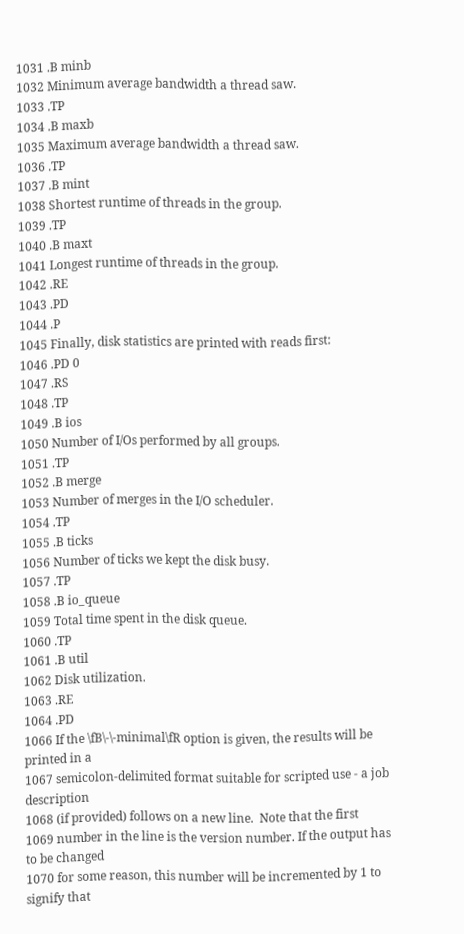1031 .B minb
1032 Minimum average bandwidth a thread saw.
1033 .TP
1034 .B maxb
1035 Maximum average bandwidth a thread saw.
1036 .TP
1037 .B mint
1038 Shortest runtime of threads in the group.
1039 .TP
1040 .B maxt
1041 Longest runtime of threads in the group.
1042 .RE
1043 .PD
1044 .P
1045 Finally, disk statistics are printed with reads first:
1046 .PD 0
1047 .RS
1048 .TP
1049 .B ios
1050 Number of I/Os performed by all groups.
1051 .TP
1052 .B merge
1053 Number of merges in the I/O scheduler.
1054 .TP
1055 .B ticks
1056 Number of ticks we kept the disk busy.
1057 .TP
1058 .B io_queue
1059 Total time spent in the disk queue.
1060 .TP
1061 .B util
1062 Disk utilization.
1063 .RE
1064 .PD
1066 If the \fB\-\-minimal\fR option is given, the results will be printed in a
1067 semicolon-delimited format suitable for scripted use - a job description
1068 (if provided) follows on a new line.  Note that the first
1069 number in the line is the version number. If the output has to be changed
1070 for some reason, this number will be incremented by 1 to signify that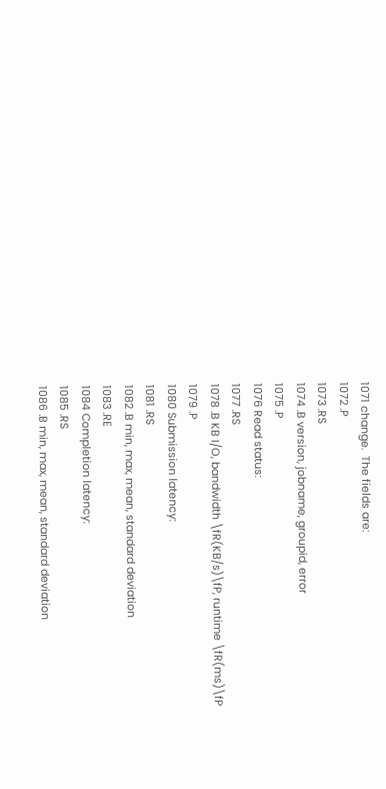1071 change.  The fields are:
1072 .P
1073 .RS
1074 .B version, jobname, groupid, error
1075 .P
1076 Read status:
1077 .RS
1078 .B KB I/O, bandwidth \fR(KB/s)\fP, runtime \fR(ms)\fP
1079 .P
1080 Submission latency:
1081 .RS
1082 .B min, max, mean, standard deviation
1083 .RE
1084 Completion latency:
1085 .RS
1086 .B min, max, mean, standard deviation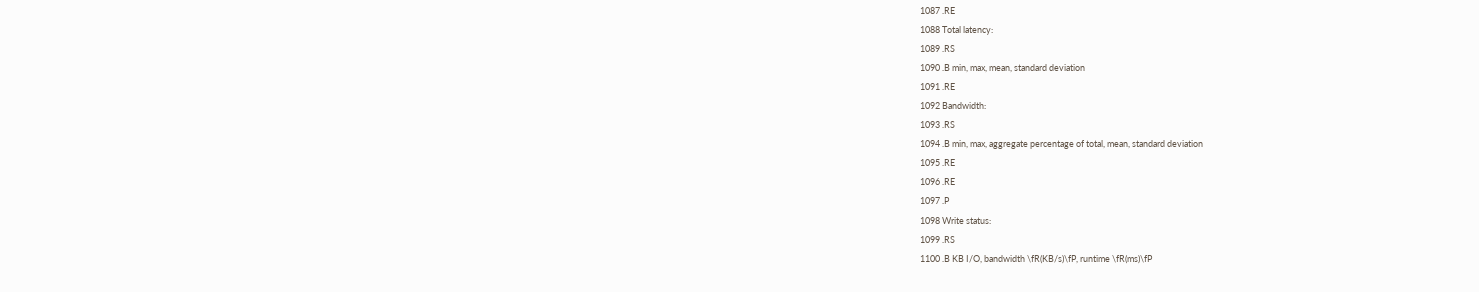1087 .RE
1088 Total latency:
1089 .RS
1090 .B min, max, mean, standard deviation
1091 .RE
1092 Bandwidth:
1093 .RS
1094 .B min, max, aggregate percentage of total, mean, standard deviation
1095 .RE
1096 .RE
1097 .P
1098 Write status:
1099 .RS
1100 .B KB I/O, bandwidth \fR(KB/s)\fP, runtime \fR(ms)\fP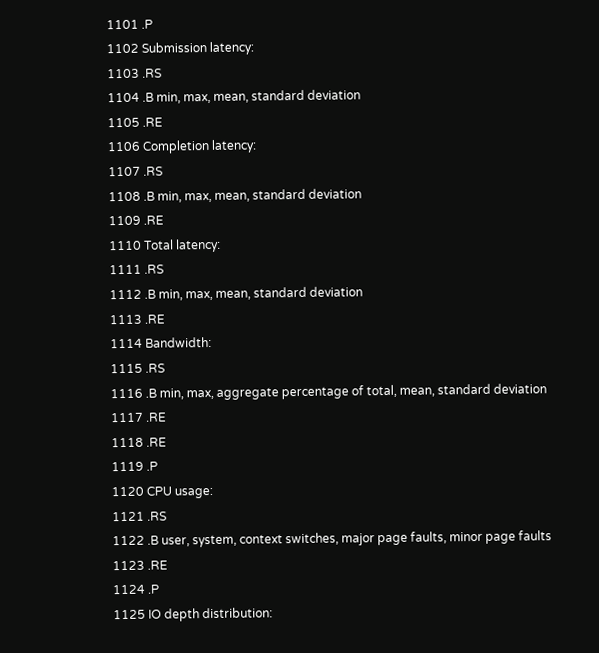1101 .P
1102 Submission latency:
1103 .RS
1104 .B min, max, mean, standard deviation
1105 .RE
1106 Completion latency:
1107 .RS
1108 .B min, max, mean, standard deviation
1109 .RE
1110 Total latency:
1111 .RS
1112 .B min, max, mean, standard deviation
1113 .RE
1114 Bandwidth:
1115 .RS
1116 .B min, max, aggregate percentage of total, mean, standard deviation
1117 .RE
1118 .RE
1119 .P
1120 CPU usage:
1121 .RS
1122 .B user, system, context switches, major page faults, minor page faults
1123 .RE
1124 .P
1125 IO depth distribution: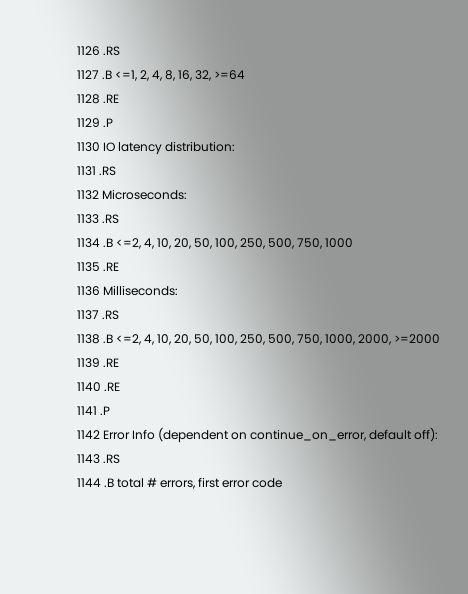1126 .RS
1127 .B <=1, 2, 4, 8, 16, 32, >=64
1128 .RE
1129 .P
1130 IO latency distribution:
1131 .RS
1132 Microseconds:
1133 .RS
1134 .B <=2, 4, 10, 20, 50, 100, 250, 500, 750, 1000
1135 .RE
1136 Milliseconds:
1137 .RS
1138 .B <=2, 4, 10, 20, 50, 100, 250, 500, 750, 1000, 2000, >=2000
1139 .RE
1140 .RE
1141 .P
1142 Error Info (dependent on continue_on_error, default off):
1143 .RS
1144 .B total # errors, first error code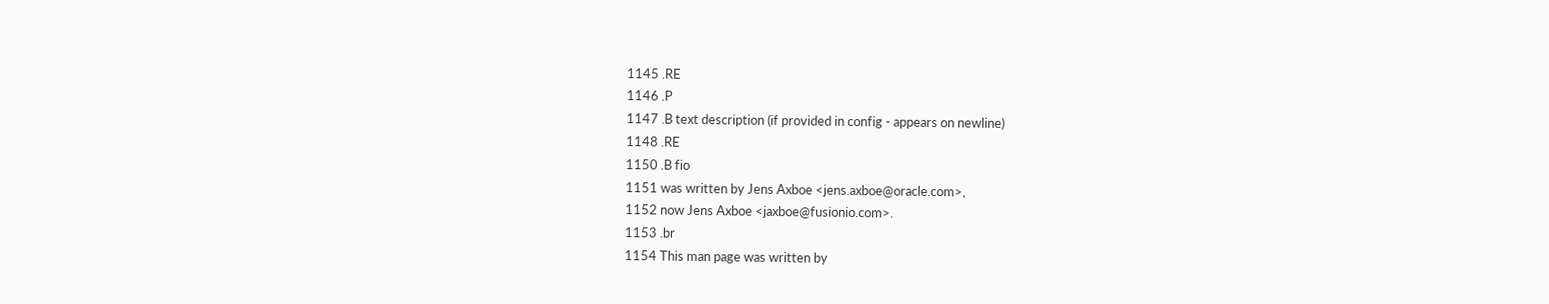1145 .RE
1146 .P
1147 .B text description (if provided in config - appears on newline)
1148 .RE
1150 .B fio
1151 was written by Jens Axboe <jens.axboe@oracle.com>,
1152 now Jens Axboe <jaxboe@fusionio.com>.
1153 .br
1154 This man page was written by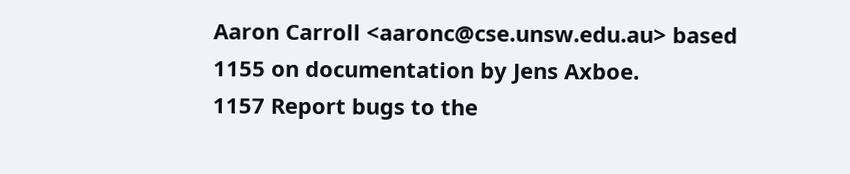Aaron Carroll <aaronc@cse.unsw.edu.au> based
1155 on documentation by Jens Axboe.
1157 Report bugs to the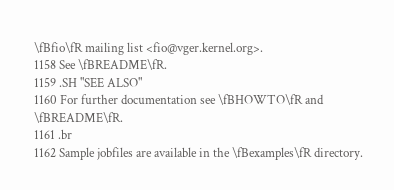\fBfio\fR mailing list <fio@vger.kernel.org>.
1158 See \fBREADME\fR.
1159 .SH "SEE ALSO"
1160 For further documentation see \fBHOWTO\fR and \fBREADME\fR.
1161 .br
1162 Sample jobfiles are available in the \fBexamples\fR directory.